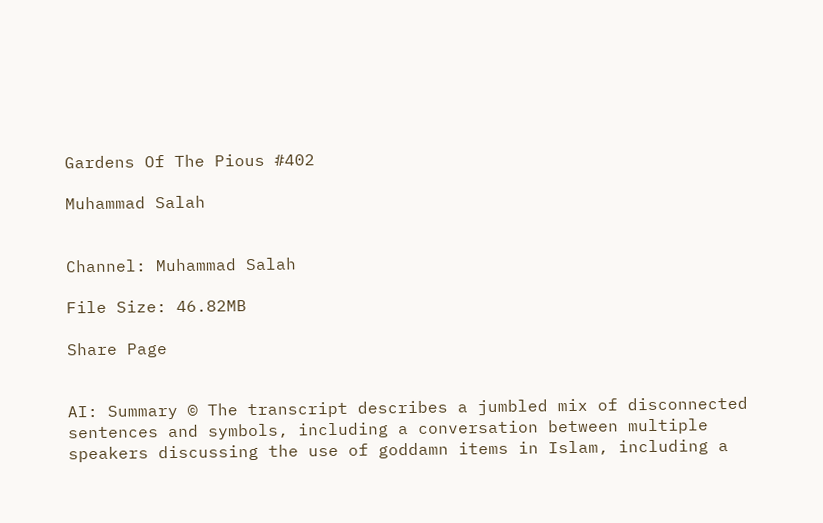Gardens Of The Pious #402

Muhammad Salah


Channel: Muhammad Salah

File Size: 46.82MB

Share Page


AI: Summary © The transcript describes a jumbled mix of disconnected sentences and symbols, including a conversation between multiple speakers discussing the use of goddamn items in Islam, including a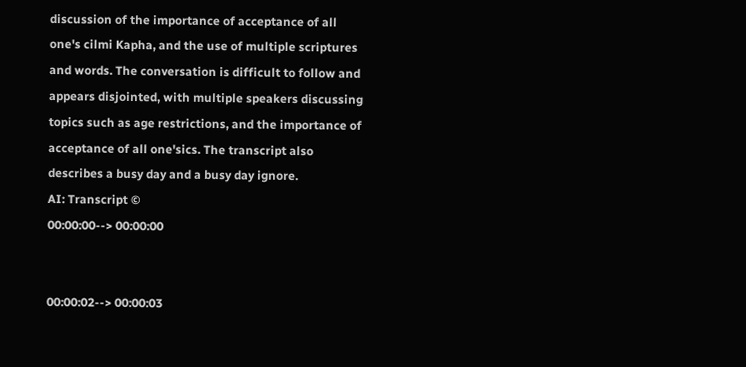discussion of the importance of acceptance of all one's cilmi Kapha, and the use of multiple scriptures and words. The conversation is difficult to follow and appears disjointed, with multiple speakers discussing topics such as age restrictions, and the importance of acceptance of all one'sics. The transcript also describes a busy day and a busy day ignore.
AI: Transcript ©
00:00:00--> 00:00:00


00:00:02--> 00:00:03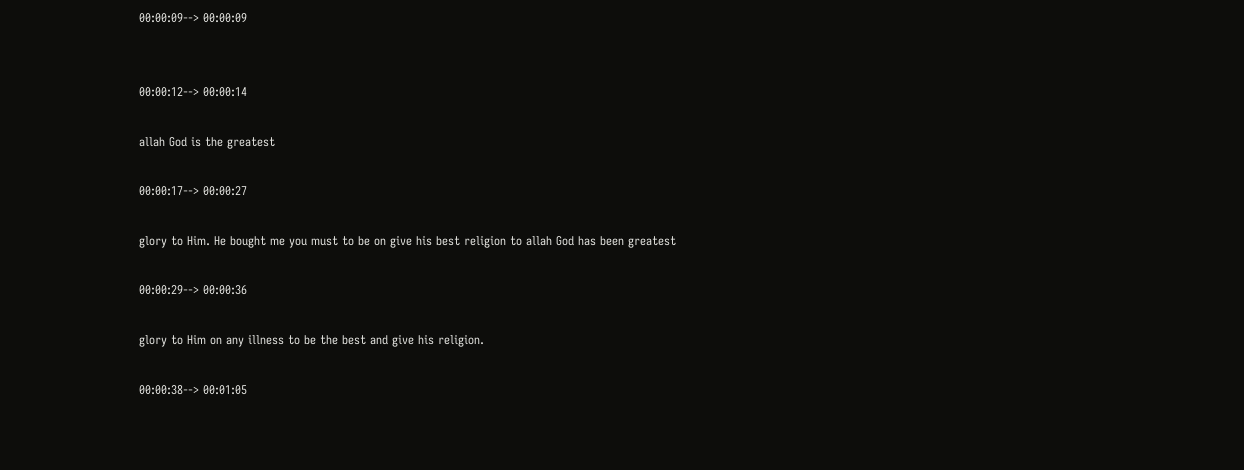00:00:09--> 00:00:09


00:00:12--> 00:00:14

allah God is the greatest

00:00:17--> 00:00:27

glory to Him. He bought me you must to be on give his best religion to allah God has been greatest

00:00:29--> 00:00:36

glory to Him on any illness to be the best and give his religion.

00:00:38--> 00:01:05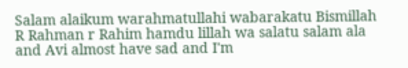Salam alaikum warahmatullahi wabarakatu Bismillah R Rahman r Rahim hamdu lillah wa salatu salam ala and Avi almost have sad and I'm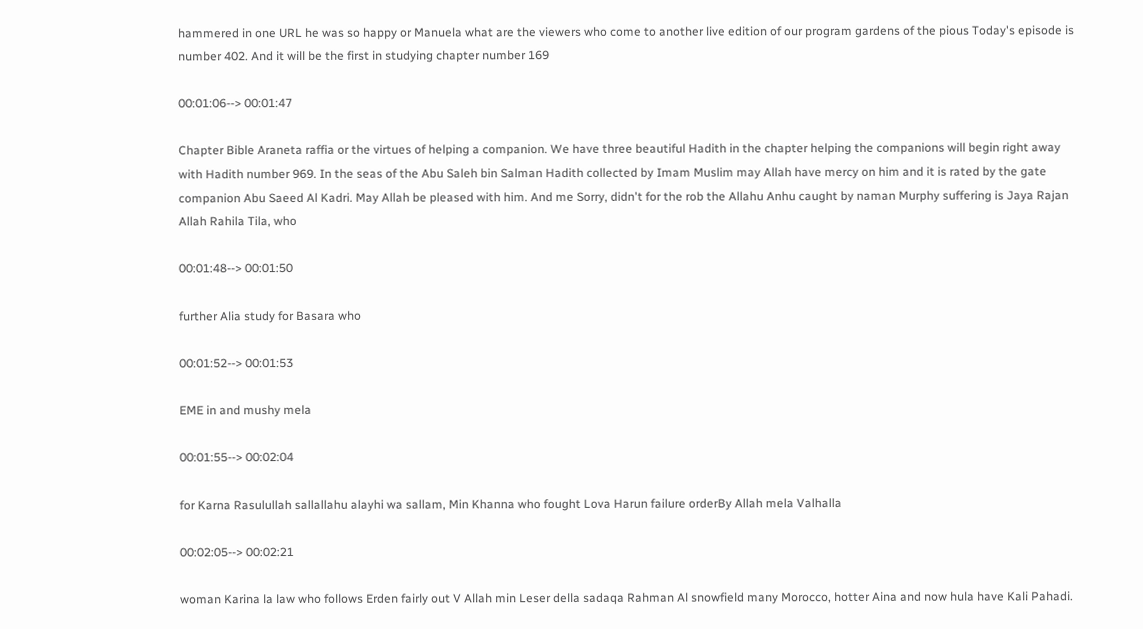hammered in one URL he was so happy or Manuela what are the viewers who come to another live edition of our program gardens of the pious Today's episode is number 402. And it will be the first in studying chapter number 169

00:01:06--> 00:01:47

Chapter Bible Araneta raffia or the virtues of helping a companion. We have three beautiful Hadith in the chapter helping the companions will begin right away with Hadith number 969. In the seas of the Abu Saleh bin Salman Hadith collected by Imam Muslim may Allah have mercy on him and it is rated by the gate companion Abu Saeed Al Kadri. May Allah be pleased with him. And me Sorry, didn't for the rob the Allahu Anhu caught by naman Murphy suffering is Jaya Rajan Allah Rahila Tila, who

00:01:48--> 00:01:50

further Alia study for Basara who

00:01:52--> 00:01:53

EME in and mushy mela

00:01:55--> 00:02:04

for Karna Rasulullah sallallahu alayhi wa sallam, Min Khanna who fought Lova Harun failure orderBy Allah mela Valhalla

00:02:05--> 00:02:21

woman Karina la law who follows Erden fairly out V Allah min Leser della sadaqa Rahman Al snowfield many Morocco, hotter Aina and now hula have Kali Pahadi.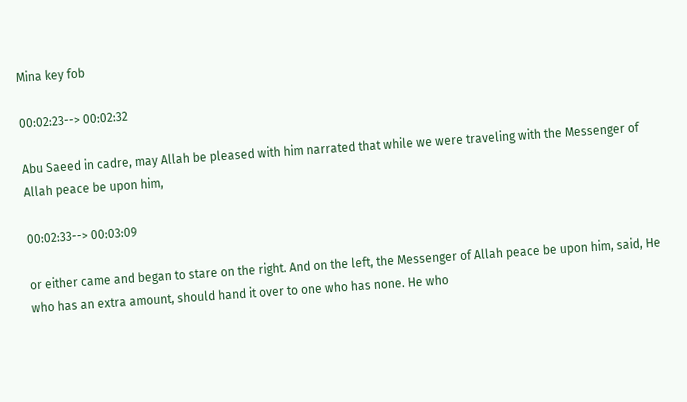Mina key fob

00:02:23--> 00:02:32

Abu Saeed in cadre, may Allah be pleased with him narrated that while we were traveling with the Messenger of Allah peace be upon him,

00:02:33--> 00:03:09

or either came and began to stare on the right. And on the left, the Messenger of Allah peace be upon him, said, He who has an extra amount, should hand it over to one who has none. He who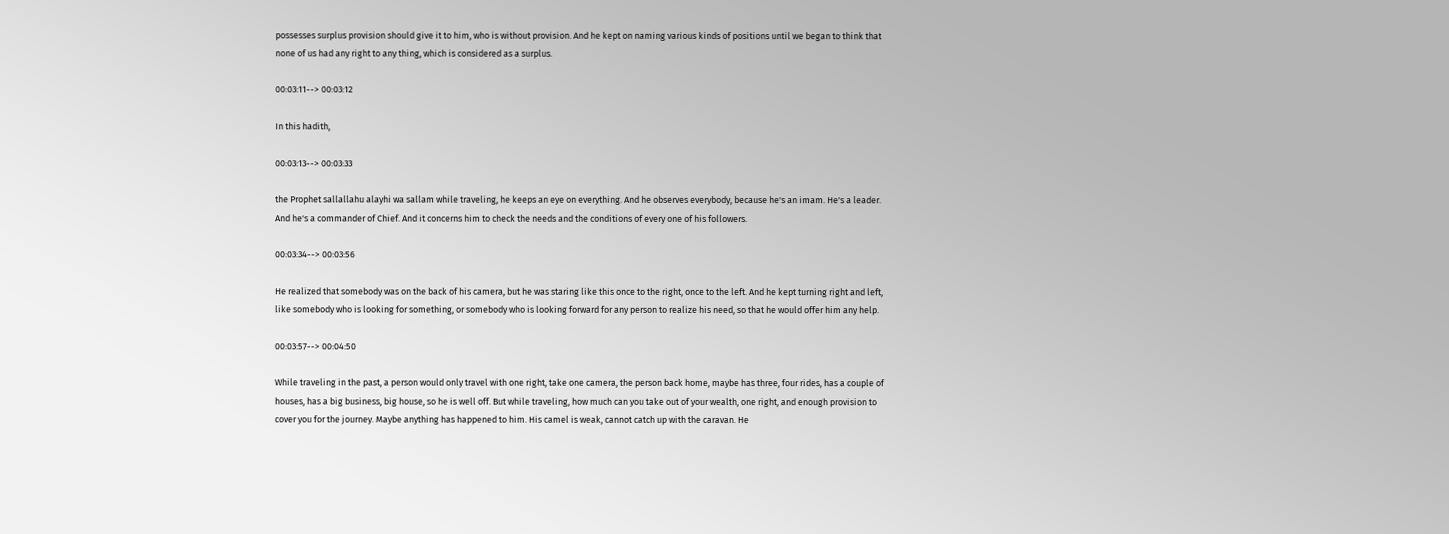possesses surplus provision should give it to him, who is without provision. And he kept on naming various kinds of positions until we began to think that none of us had any right to any thing, which is considered as a surplus.

00:03:11--> 00:03:12

In this hadith,

00:03:13--> 00:03:33

the Prophet sallallahu alayhi wa sallam while traveling, he keeps an eye on everything. And he observes everybody, because he's an imam. He's a leader. And he's a commander of Chief. And it concerns him to check the needs and the conditions of every one of his followers.

00:03:34--> 00:03:56

He realized that somebody was on the back of his camera, but he was staring like this once to the right, once to the left. And he kept turning right and left, like somebody who is looking for something, or somebody who is looking forward for any person to realize his need, so that he would offer him any help.

00:03:57--> 00:04:50

While traveling in the past, a person would only travel with one right, take one camera, the person back home, maybe has three, four rides, has a couple of houses, has a big business, big house, so he is well off. But while traveling, how much can you take out of your wealth, one right, and enough provision to cover you for the journey. Maybe anything has happened to him. His camel is weak, cannot catch up with the caravan. He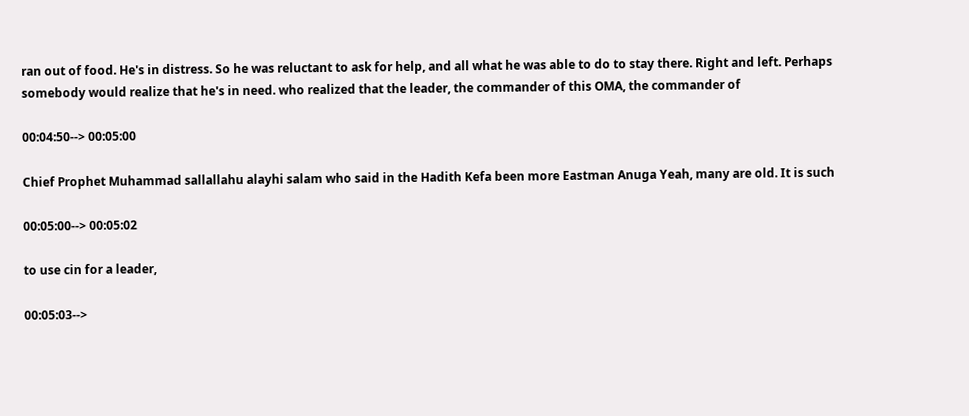ran out of food. He's in distress. So he was reluctant to ask for help, and all what he was able to do to stay there. Right and left. Perhaps somebody would realize that he's in need. who realized that the leader, the commander of this OMA, the commander of

00:04:50--> 00:05:00

Chief Prophet Muhammad sallallahu alayhi salam who said in the Hadith Kefa been more Eastman Anuga Yeah, many are old. It is such

00:05:00--> 00:05:02

to use cin for a leader,

00:05:03-->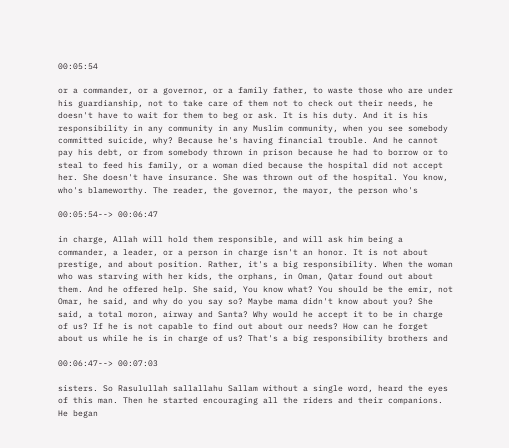00:05:54

or a commander, or a governor, or a family father, to waste those who are under his guardianship, not to take care of them not to check out their needs, he doesn't have to wait for them to beg or ask. It is his duty. And it is his responsibility in any community in any Muslim community, when you see somebody committed suicide, why? Because he's having financial trouble. And he cannot pay his debt, or from somebody thrown in prison because he had to borrow or to steal to feed his family, or a woman died because the hospital did not accept her. She doesn't have insurance. She was thrown out of the hospital. You know, who's blameworthy. The reader, the governor, the mayor, the person who's

00:05:54--> 00:06:47

in charge, Allah will hold them responsible, and will ask him being a commander, a leader, or a person in charge isn't an honor. It is not about prestige, and about position. Rather, it's a big responsibility. When the woman who was starving with her kids, the orphans, in Oman, Qatar found out about them. And he offered help. She said, You know what? You should be the emir, not Omar, he said, and why do you say so? Maybe mama didn't know about you? She said, a total moron, airway and Santa? Why would he accept it to be in charge of us? If he is not capable to find out about our needs? How can he forget about us while he is in charge of us? That's a big responsibility brothers and

00:06:47--> 00:07:03

sisters. So Rasulullah sallallahu Sallam without a single word, heard the eyes of this man. Then he started encouraging all the riders and their companions. He began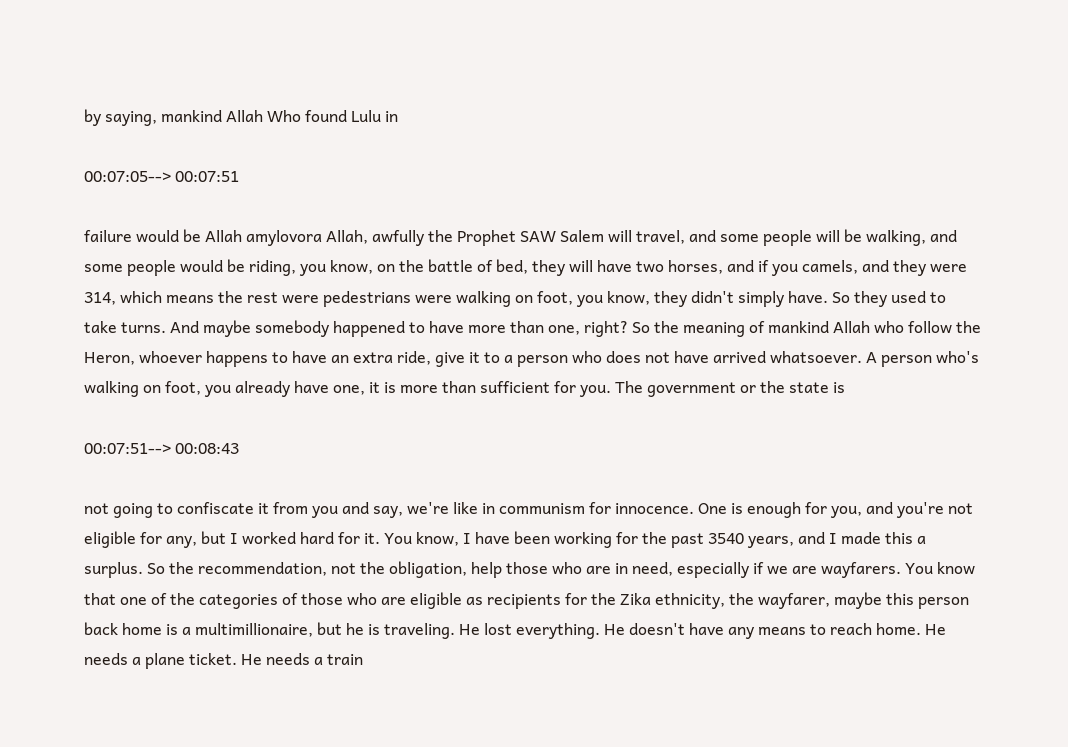by saying, mankind Allah Who found Lulu in

00:07:05--> 00:07:51

failure would be Allah amylovora Allah, awfully the Prophet SAW Salem will travel, and some people will be walking, and some people would be riding, you know, on the battle of bed, they will have two horses, and if you camels, and they were 314, which means the rest were pedestrians were walking on foot, you know, they didn't simply have. So they used to take turns. And maybe somebody happened to have more than one, right? So the meaning of mankind Allah who follow the Heron, whoever happens to have an extra ride, give it to a person who does not have arrived whatsoever. A person who's walking on foot, you already have one, it is more than sufficient for you. The government or the state is

00:07:51--> 00:08:43

not going to confiscate it from you and say, we're like in communism for innocence. One is enough for you, and you're not eligible for any, but I worked hard for it. You know, I have been working for the past 3540 years, and I made this a surplus. So the recommendation, not the obligation, help those who are in need, especially if we are wayfarers. You know that one of the categories of those who are eligible as recipients for the Zika ethnicity, the wayfarer, maybe this person back home is a multimillionaire, but he is traveling. He lost everything. He doesn't have any means to reach home. He needs a plane ticket. He needs a train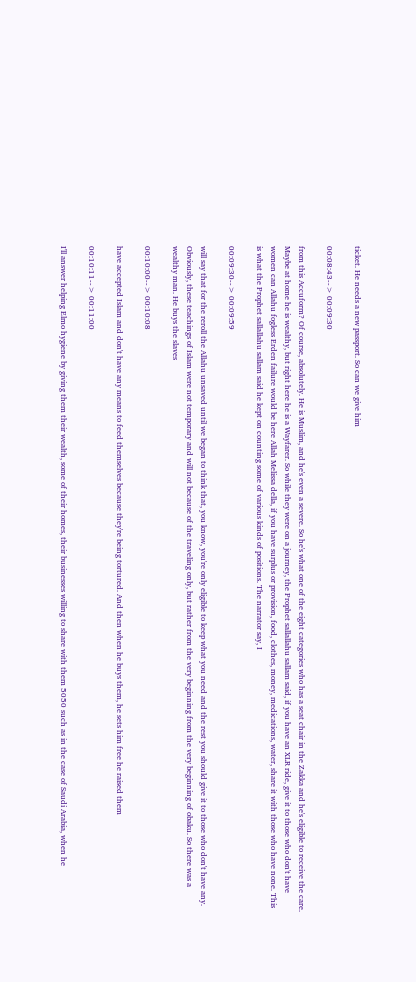ticket. He needs a new passport. So can we give him

00:08:43--> 00:09:30

from this Accuform? Of course, absolutely. He is Muslim, and he's even a severe. So he's what one of the eight categories who has a seat chair in the Zakka and he's eligible to receive the care. Maybe at home he is wealthy, but right here he is a Wayfarer. So while they were on a journey, the Prophet sallallahu sallam said, if you have an XLR ride, give it to those who don't have women can Allahu fogless Erden failure would be here Allah Melissa della, if you have surplus or provision, food, clothes, money, medications, water, share it with those who have none. This is what the Prophet sallallahu sallam said he kept on counting some of various kinds of positions. The narrator say, I

00:09:30--> 00:09:59

will say that for the reroll the Allahu unsaved until we began to think that, you know, you're only eligible to keep what you need and the rest you should give it to those who don't have any. Obviously, these teachings of Islam were not temporary and will not because of the traveling only, but rather from the very beginning from the very beginning of obaku. So there was a wealthy man. He buys the slaves

00:10:00--> 00:10:08

have accepted Islam and don't have any means to feed themselves because they're being tortured. And then when he buys them, he sets him free he raised them

00:10:11--> 00:11:00

I'll answer helping Elmo hygiene by giving them their wealth, some of their homes, their businesses willing to share with them 5050 such as in the case of Saudi Arabia, when he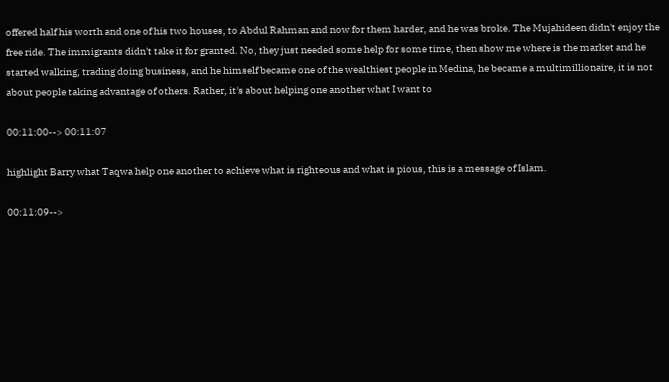offered half his worth and one of his two houses, to Abdul Rahman and now for them harder, and he was broke. The Mujahideen didn't enjoy the free ride. The immigrants didn't take it for granted. No, they just needed some help for some time, then show me where is the market and he started walking, trading doing business, and he himself became one of the wealthiest people in Medina, he became a multimillionaire, it is not about people taking advantage of others. Rather, it's about helping one another what I want to

00:11:00--> 00:11:07

highlight Barry what Taqwa help one another to achieve what is righteous and what is pious, this is a message of Islam.

00:11:09-->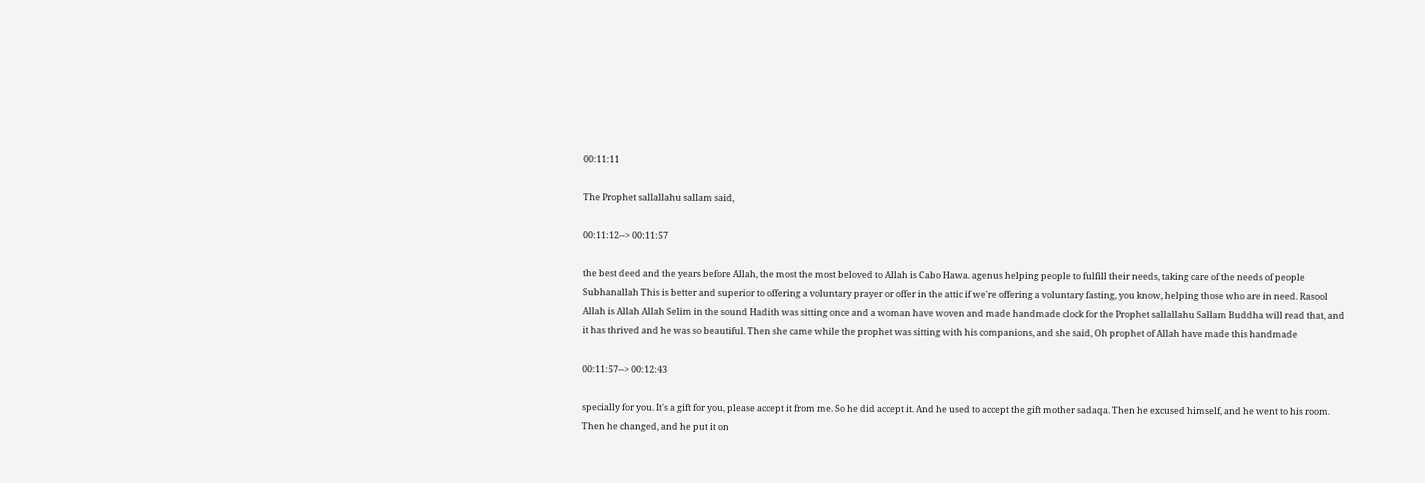00:11:11

The Prophet sallallahu sallam said,

00:11:12--> 00:11:57

the best deed and the years before Allah, the most the most beloved to Allah is Cabo Hawa. agenus helping people to fulfill their needs, taking care of the needs of people Subhanallah This is better and superior to offering a voluntary prayer or offer in the attic if we're offering a voluntary fasting, you know, helping those who are in need. Rasool Allah is Allah Allah Selim in the sound Hadith was sitting once and a woman have woven and made handmade clock for the Prophet sallallahu Sallam Buddha will read that, and it has thrived and he was so beautiful. Then she came while the prophet was sitting with his companions, and she said, Oh prophet of Allah have made this handmade

00:11:57--> 00:12:43

specially for you. It's a gift for you, please accept it from me. So he did accept it. And he used to accept the gift mother sadaqa. Then he excused himself, and he went to his room. Then he changed, and he put it on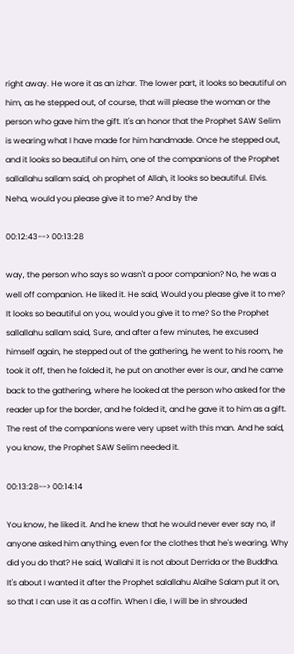right away. He wore it as an izhar. The lower part, it looks so beautiful on him, as he stepped out, of course, that will please the woman or the person who gave him the gift. It's an honor that the Prophet SAW Selim is wearing what I have made for him handmade. Once he stepped out, and it looks so beautiful on him, one of the companions of the Prophet sallallahu sallam said, oh prophet of Allah, it looks so beautiful. Elvis. Neha, would you please give it to me? And by the

00:12:43--> 00:13:28

way, the person who says so wasn't a poor companion? No, he was a well off companion. He liked it. He said, Would you please give it to me? It looks so beautiful on you, would you give it to me? So the Prophet sallallahu sallam said, Sure, and after a few minutes, he excused himself again, he stepped out of the gathering, he went to his room, he took it off, then he folded it, he put on another ever is our, and he came back to the gathering, where he looked at the person who asked for the reader up for the border, and he folded it, and he gave it to him as a gift. The rest of the companions were very upset with this man. And he said, you know, the Prophet SAW Selim needed it.

00:13:28--> 00:14:14

You know, he liked it. And he knew that he would never ever say no, if anyone asked him anything, even for the clothes that he's wearing. Why did you do that? He said, Wallahi It is not about Derrida or the Buddha. It's about I wanted it after the Prophet salallahu Alaihe Salam put it on, so that I can use it as a coffin. When I die, I will be in shrouded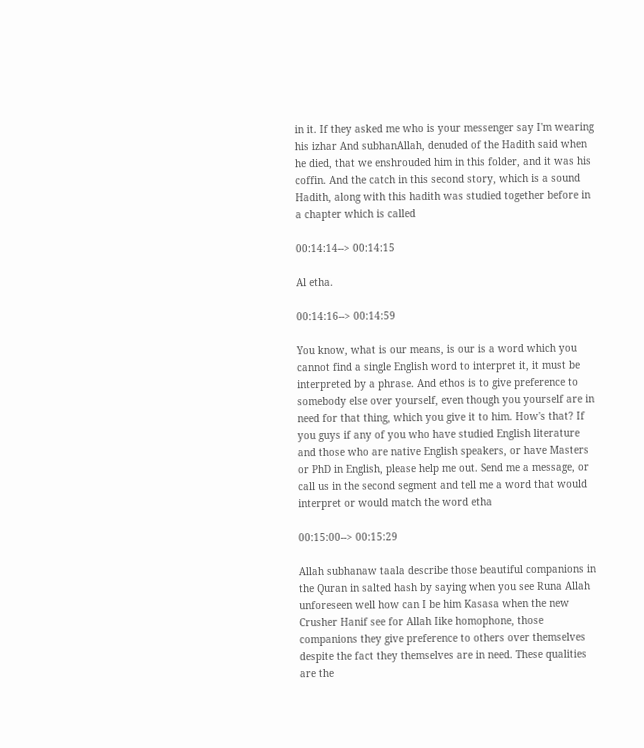in it. If they asked me who is your messenger say I'm wearing his izhar And subhanAllah, denuded of the Hadith said when he died, that we enshrouded him in this folder, and it was his coffin. And the catch in this second story, which is a sound Hadith, along with this hadith was studied together before in a chapter which is called

00:14:14--> 00:14:15

Al etha.

00:14:16--> 00:14:59

You know, what is our means, is our is a word which you cannot find a single English word to interpret it, it must be interpreted by a phrase. And ethos is to give preference to somebody else over yourself, even though you yourself are in need for that thing, which you give it to him. How's that? If you guys if any of you who have studied English literature and those who are native English speakers, or have Masters or PhD in English, please help me out. Send me a message, or call us in the second segment and tell me a word that would interpret or would match the word etha

00:15:00--> 00:15:29

Allah subhanaw taala describe those beautiful companions in the Quran in salted hash by saying when you see Runa Allah unforeseen well how can I be him Kasasa when the new Crusher Hanif see for Allah Iike homophone, those companions they give preference to others over themselves despite the fact they themselves are in need. These qualities are the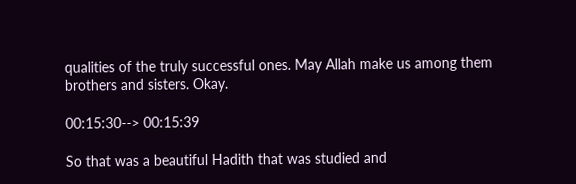qualities of the truly successful ones. May Allah make us among them brothers and sisters. Okay.

00:15:30--> 00:15:39

So that was a beautiful Hadith that was studied and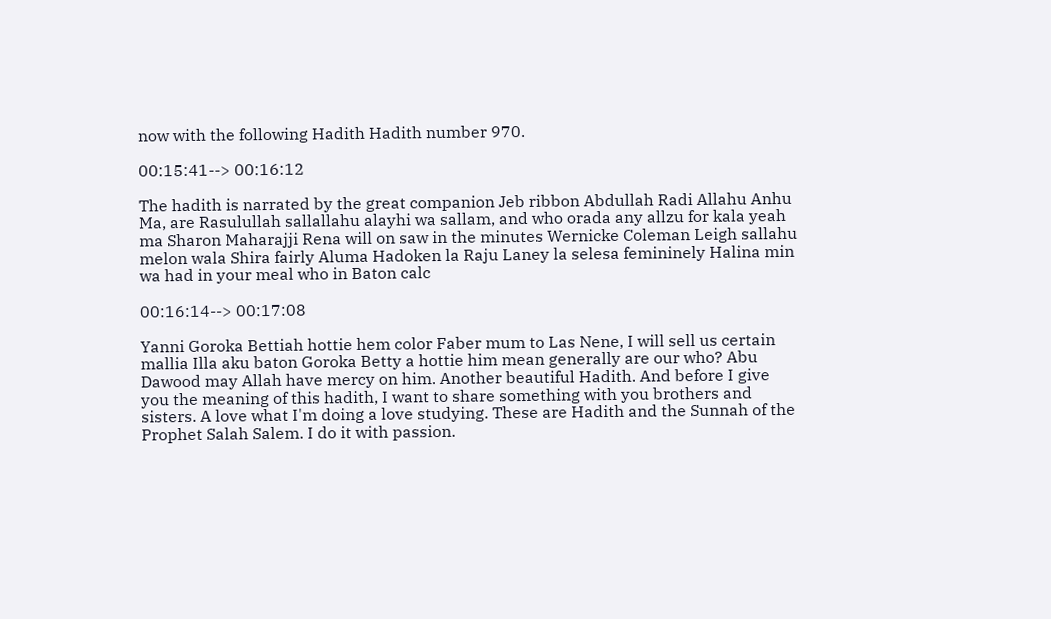now with the following Hadith Hadith number 970.

00:15:41--> 00:16:12

The hadith is narrated by the great companion Jeb ribbon Abdullah Radi Allahu Anhu Ma, are Rasulullah sallallahu alayhi wa sallam, and who orada any allzu for kala yeah ma Sharon Maharajji Rena will on saw in the minutes Wernicke Coleman Leigh sallahu melon wala Shira fairly Aluma Hadoken la Raju Laney la selesa femininely Halina min wa had in your meal who in Baton calc

00:16:14--> 00:17:08

Yanni Goroka Bettiah hottie hem color Faber mum to Las Nene, I will sell us certain mallia Illa aku baton Goroka Betty a hottie him mean generally are our who? Abu Dawood may Allah have mercy on him. Another beautiful Hadith. And before I give you the meaning of this hadith, I want to share something with you brothers and sisters. A love what I'm doing a love studying. These are Hadith and the Sunnah of the Prophet Salah Salem. I do it with passion.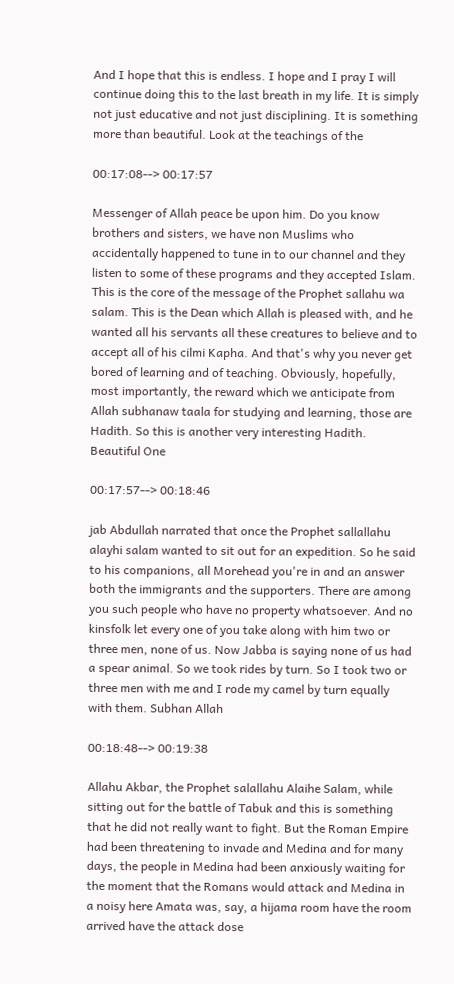And I hope that this is endless. I hope and I pray I will continue doing this to the last breath in my life. It is simply not just educative and not just disciplining. It is something more than beautiful. Look at the teachings of the

00:17:08--> 00:17:57

Messenger of Allah peace be upon him. Do you know brothers and sisters, we have non Muslims who accidentally happened to tune in to our channel and they listen to some of these programs and they accepted Islam. This is the core of the message of the Prophet sallahu wa salam. This is the Dean which Allah is pleased with, and he wanted all his servants all these creatures to believe and to accept all of his cilmi Kapha. And that's why you never get bored of learning and of teaching. Obviously, hopefully, most importantly, the reward which we anticipate from Allah subhanaw taala for studying and learning, those are Hadith. So this is another very interesting Hadith. Beautiful One

00:17:57--> 00:18:46

jab Abdullah narrated that once the Prophet sallallahu alayhi salam wanted to sit out for an expedition. So he said to his companions, all Morehead you're in and an answer both the immigrants and the supporters. There are among you such people who have no property whatsoever. And no kinsfolk let every one of you take along with him two or three men, none of us. Now Jabba is saying none of us had a spear animal. So we took rides by turn. So I took two or three men with me and I rode my camel by turn equally with them. Subhan Allah

00:18:48--> 00:19:38

Allahu Akbar, the Prophet salallahu Alaihe Salam, while sitting out for the battle of Tabuk and this is something that he did not really want to fight. But the Roman Empire had been threatening to invade and Medina and for many days, the people in Medina had been anxiously waiting for the moment that the Romans would attack and Medina in a noisy here Amata was, say, a hijama room have the room arrived have the attack dose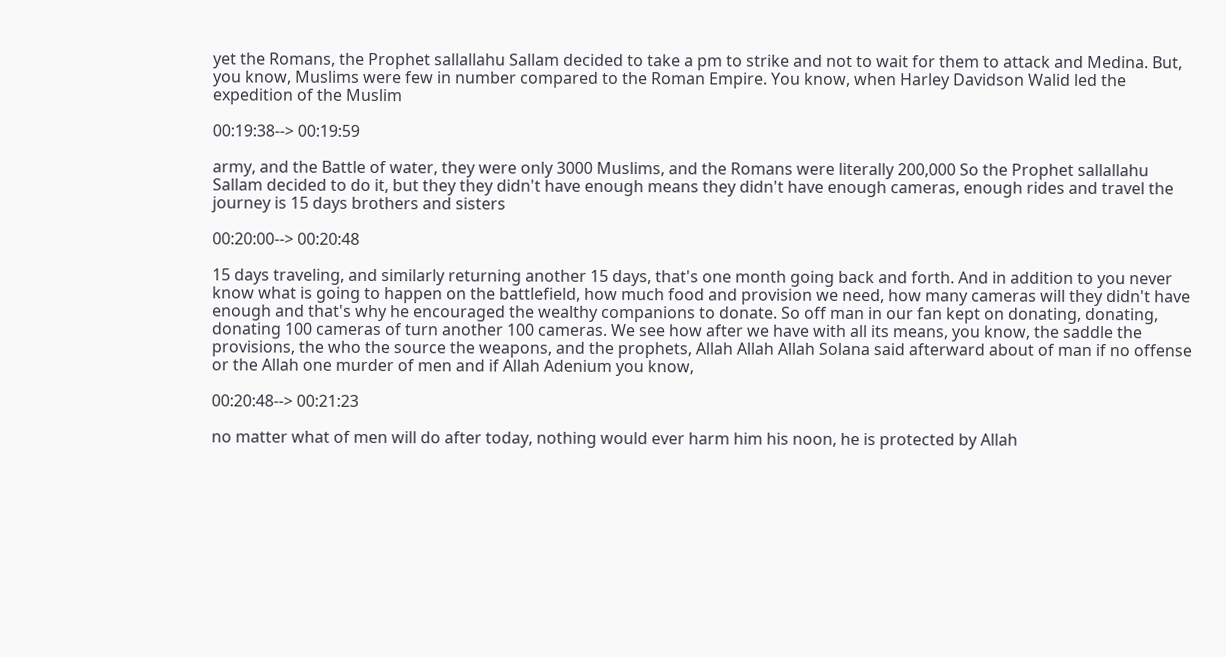yet the Romans, the Prophet sallallahu Sallam decided to take a pm to strike and not to wait for them to attack and Medina. But, you know, Muslims were few in number compared to the Roman Empire. You know, when Harley Davidson Walid led the expedition of the Muslim

00:19:38--> 00:19:59

army, and the Battle of water, they were only 3000 Muslims, and the Romans were literally 200,000 So the Prophet sallallahu Sallam decided to do it, but they they didn't have enough means they didn't have enough cameras, enough rides and travel the journey is 15 days brothers and sisters

00:20:00--> 00:20:48

15 days traveling, and similarly returning another 15 days, that's one month going back and forth. And in addition to you never know what is going to happen on the battlefield, how much food and provision we need, how many cameras will they didn't have enough and that's why he encouraged the wealthy companions to donate. So off man in our fan kept on donating, donating, donating 100 cameras of turn another 100 cameras. We see how after we have with all its means, you know, the saddle the provisions, the who the source the weapons, and the prophets, Allah Allah Allah Solana said afterward about of man if no offense or the Allah one murder of men and if Allah Adenium you know,

00:20:48--> 00:21:23

no matter what of men will do after today, nothing would ever harm him his noon, he is protected by Allah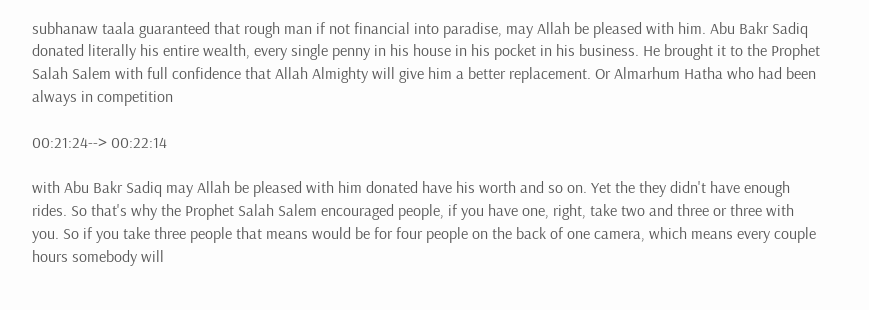subhanaw taala guaranteed that rough man if not financial into paradise, may Allah be pleased with him. Abu Bakr Sadiq donated literally his entire wealth, every single penny in his house in his pocket in his business. He brought it to the Prophet Salah Salem with full confidence that Allah Almighty will give him a better replacement. Or Almarhum Hatha who had been always in competition

00:21:24--> 00:22:14

with Abu Bakr Sadiq may Allah be pleased with him donated have his worth and so on. Yet the they didn't have enough rides. So that's why the Prophet Salah Salem encouraged people, if you have one, right, take two and three or three with you. So if you take three people that means would be for four people on the back of one camera, which means every couple hours somebody will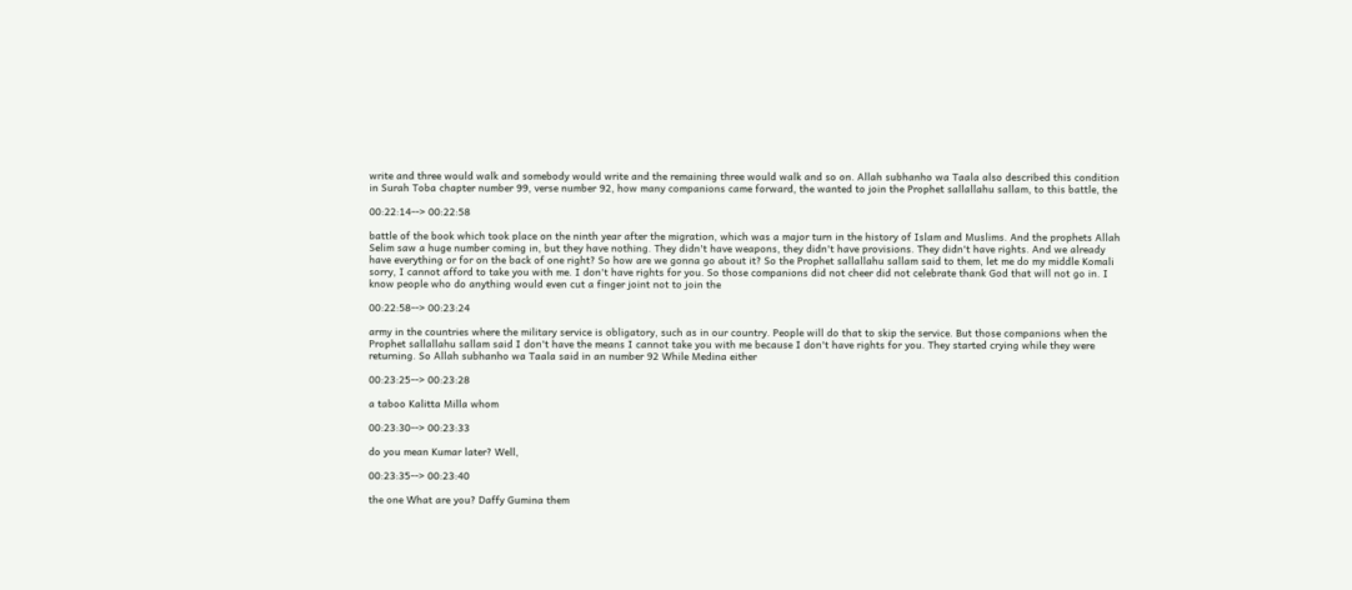write and three would walk and somebody would write and the remaining three would walk and so on. Allah subhanho wa Taala also described this condition in Surah Toba chapter number 99, verse number 92, how many companions came forward, the wanted to join the Prophet sallallahu sallam, to this battle, the

00:22:14--> 00:22:58

battle of the book which took place on the ninth year after the migration, which was a major turn in the history of Islam and Muslims. And the prophets Allah Selim saw a huge number coming in, but they have nothing. They didn't have weapons, they didn't have provisions. They didn't have rights. And we already have everything or for on the back of one right? So how are we gonna go about it? So the Prophet sallallahu sallam said to them, let me do my middle Komali sorry, I cannot afford to take you with me. I don't have rights for you. So those companions did not cheer did not celebrate thank God that will not go in. I know people who do anything would even cut a finger joint not to join the

00:22:58--> 00:23:24

army in the countries where the military service is obligatory, such as in our country. People will do that to skip the service. But those companions when the Prophet sallallahu sallam said I don't have the means I cannot take you with me because I don't have rights for you. They started crying while they were returning. So Allah subhanho wa Taala said in an number 92 While Medina either

00:23:25--> 00:23:28

a taboo Kalitta Milla whom

00:23:30--> 00:23:33

do you mean Kumar later? Well,

00:23:35--> 00:23:40

the one What are you? Daffy Gumina them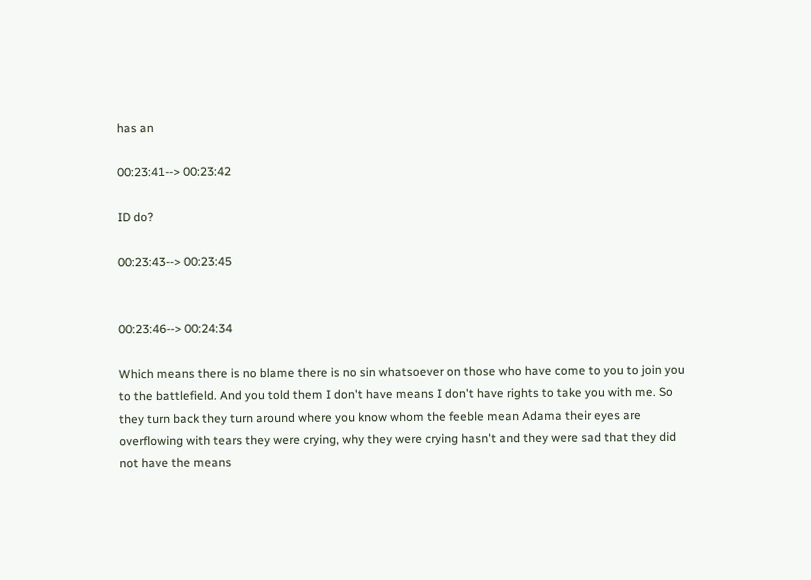has an

00:23:41--> 00:23:42

ID do?

00:23:43--> 00:23:45


00:23:46--> 00:24:34

Which means there is no blame there is no sin whatsoever on those who have come to you to join you to the battlefield. And you told them I don't have means I don't have rights to take you with me. So they turn back they turn around where you know whom the feeble mean Adama their eyes are overflowing with tears they were crying, why they were crying hasn't and they were sad that they did not have the means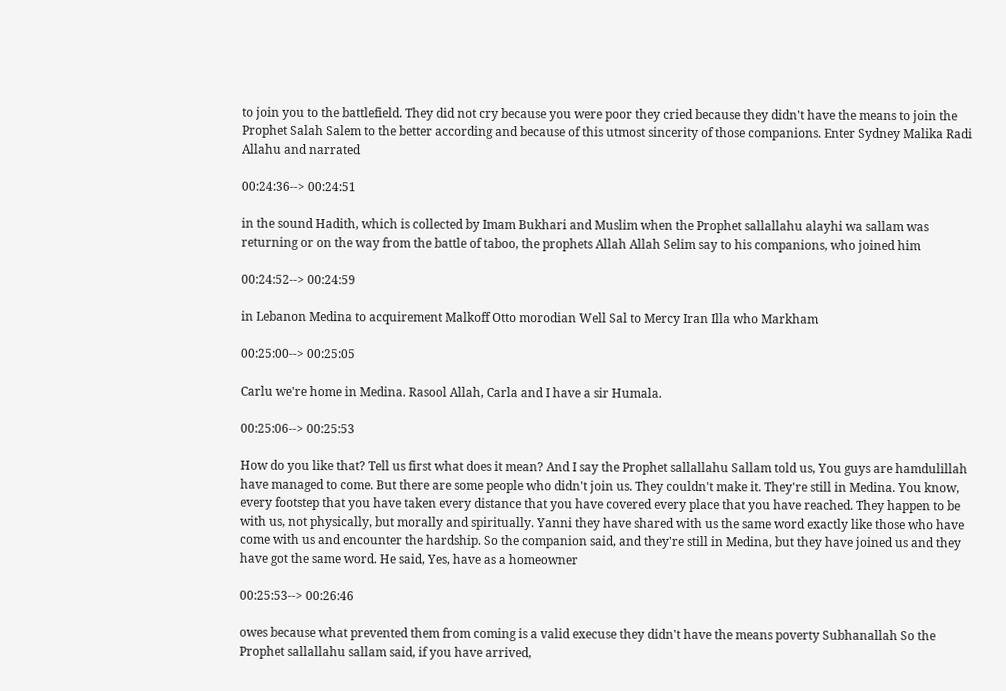to join you to the battlefield. They did not cry because you were poor they cried because they didn't have the means to join the Prophet Salah Salem to the better according and because of this utmost sincerity of those companions. Enter Sydney Malika Radi Allahu and narrated

00:24:36--> 00:24:51

in the sound Hadith, which is collected by Imam Bukhari and Muslim when the Prophet sallallahu alayhi wa sallam was returning or on the way from the battle of taboo, the prophets Allah Allah Selim say to his companions, who joined him

00:24:52--> 00:24:59

in Lebanon Medina to acquirement Malkoff Otto morodian Well Sal to Mercy Iran Illa who Markham

00:25:00--> 00:25:05

Carlu we're home in Medina. Rasool Allah, Carla and I have a sir Humala.

00:25:06--> 00:25:53

How do you like that? Tell us first what does it mean? And I say the Prophet sallallahu Sallam told us, You guys are hamdulillah have managed to come. But there are some people who didn't join us. They couldn't make it. They're still in Medina. You know, every footstep that you have taken every distance that you have covered every place that you have reached. They happen to be with us, not physically, but morally and spiritually. Yanni they have shared with us the same word exactly like those who have come with us and encounter the hardship. So the companion said, and they're still in Medina, but they have joined us and they have got the same word. He said, Yes, have as a homeowner

00:25:53--> 00:26:46

owes because what prevented them from coming is a valid execuse they didn't have the means poverty Subhanallah So the Prophet sallallahu sallam said, if you have arrived,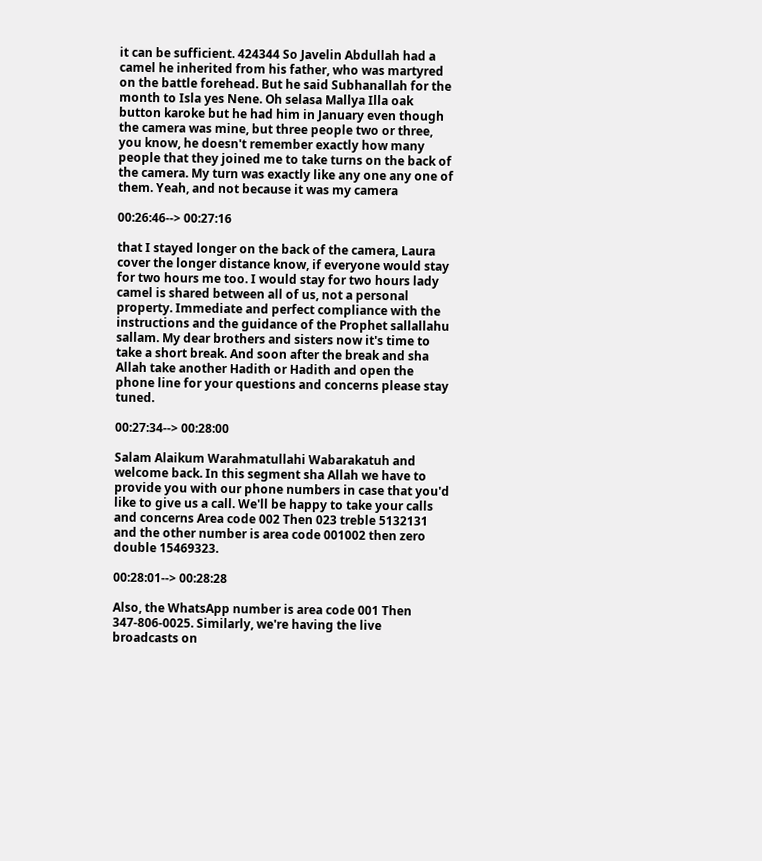it can be sufficient. 424344 So Javelin Abdullah had a camel he inherited from his father, who was martyred on the battle forehead. But he said Subhanallah for the month to Isla yes Nene. Oh selasa Mallya Illa oak button karoke but he had him in January even though the camera was mine, but three people two or three, you know, he doesn't remember exactly how many people that they joined me to take turns on the back of the camera. My turn was exactly like any one any one of them. Yeah, and not because it was my camera

00:26:46--> 00:27:16

that I stayed longer on the back of the camera, Laura cover the longer distance know, if everyone would stay for two hours me too. I would stay for two hours lady camel is shared between all of us, not a personal property. Immediate and perfect compliance with the instructions and the guidance of the Prophet sallallahu sallam. My dear brothers and sisters now it's time to take a short break. And soon after the break and sha Allah take another Hadith or Hadith and open the phone line for your questions and concerns please stay tuned.

00:27:34--> 00:28:00

Salam Alaikum Warahmatullahi Wabarakatuh and welcome back. In this segment sha Allah we have to provide you with our phone numbers in case that you'd like to give us a call. We'll be happy to take your calls and concerns Area code 002 Then 023 treble 5132131 and the other number is area code 001002 then zero double 15469323.

00:28:01--> 00:28:28

Also, the WhatsApp number is area code 001 Then 347-806-0025. Similarly, we're having the live broadcasts on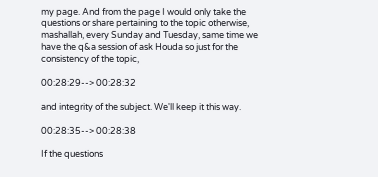my page. And from the page I would only take the questions or share pertaining to the topic otherwise, mashallah, every Sunday and Tuesday, same time we have the q&a session of ask Houda so just for the consistency of the topic,

00:28:29--> 00:28:32

and integrity of the subject. We'll keep it this way.

00:28:35--> 00:28:38

If the questions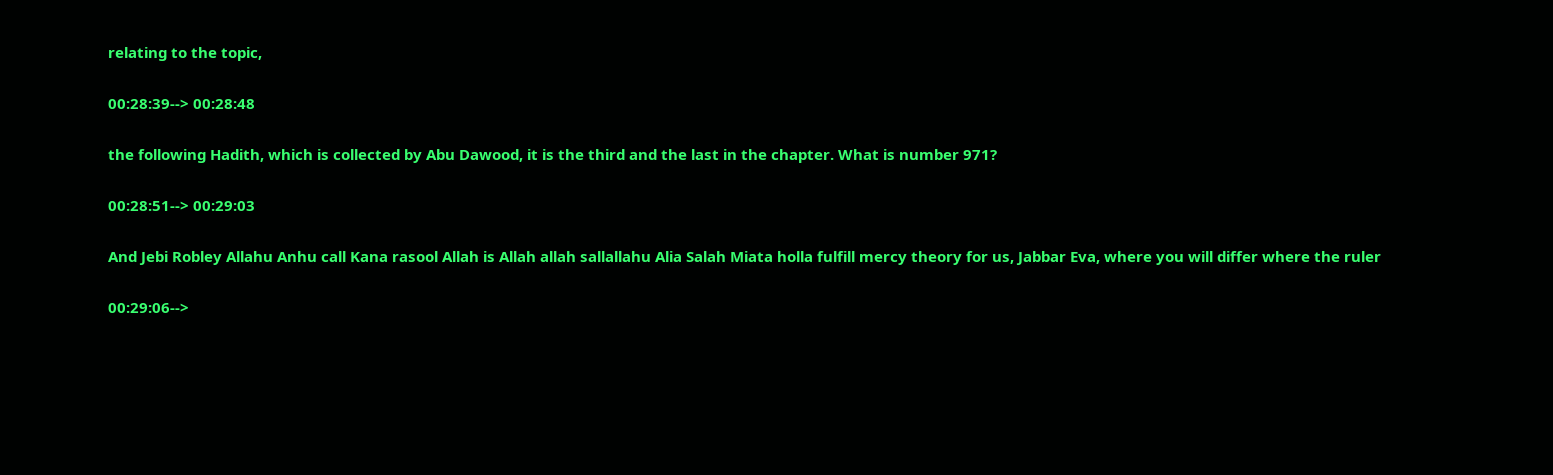relating to the topic,

00:28:39--> 00:28:48

the following Hadith, which is collected by Abu Dawood, it is the third and the last in the chapter. What is number 971?

00:28:51--> 00:29:03

And Jebi Robley Allahu Anhu call Kana rasool Allah is Allah allah sallallahu Alia Salah Miata holla fulfill mercy theory for us, Jabbar Eva, where you will differ where the ruler

00:29:06-->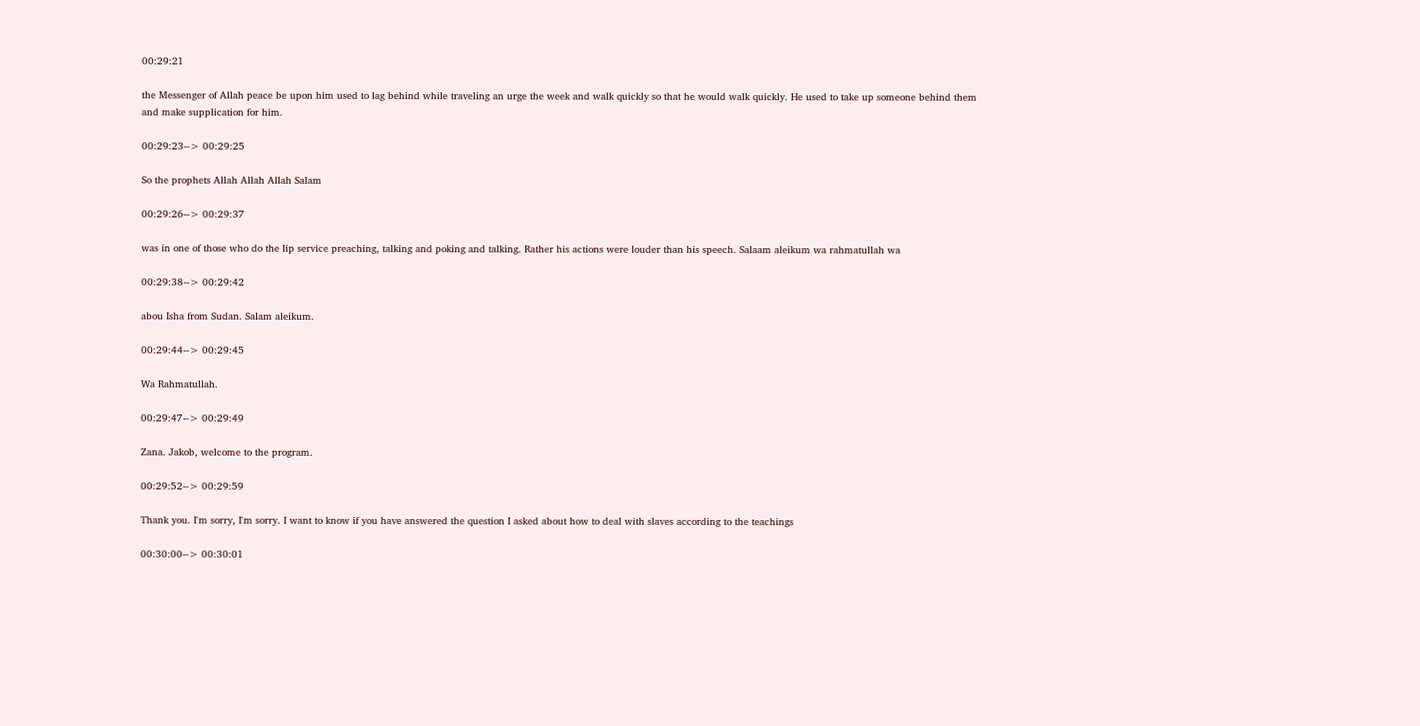00:29:21

the Messenger of Allah peace be upon him used to lag behind while traveling an urge the week and walk quickly so that he would walk quickly. He used to take up someone behind them and make supplication for him.

00:29:23--> 00:29:25

So the prophets Allah Allah Allah Salam

00:29:26--> 00:29:37

was in one of those who do the lip service preaching, talking and poking and talking. Rather his actions were louder than his speech. Salaam aleikum wa rahmatullah wa

00:29:38--> 00:29:42

abou Isha from Sudan. Salam aleikum.

00:29:44--> 00:29:45

Wa Rahmatullah.

00:29:47--> 00:29:49

Zana. Jakob, welcome to the program.

00:29:52--> 00:29:59

Thank you. I'm sorry, I'm sorry. I want to know if you have answered the question I asked about how to deal with slaves according to the teachings

00:30:00--> 00:30:01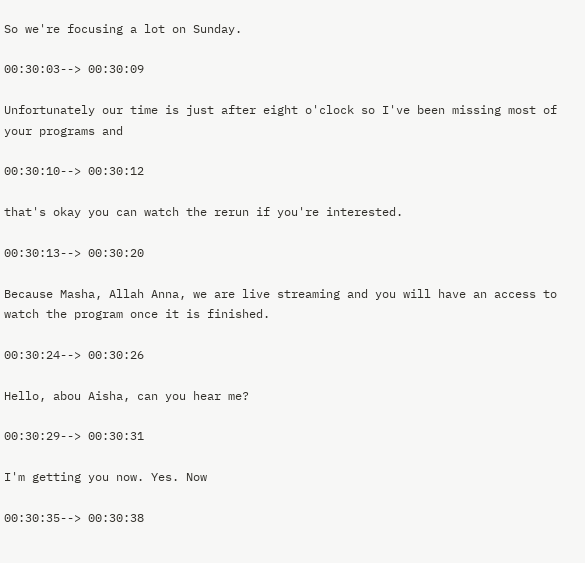So we're focusing a lot on Sunday.

00:30:03--> 00:30:09

Unfortunately our time is just after eight o'clock so I've been missing most of your programs and

00:30:10--> 00:30:12

that's okay you can watch the rerun if you're interested.

00:30:13--> 00:30:20

Because Masha, Allah Anna, we are live streaming and you will have an access to watch the program once it is finished.

00:30:24--> 00:30:26

Hello, abou Aisha, can you hear me?

00:30:29--> 00:30:31

I'm getting you now. Yes. Now

00:30:35--> 00:30:38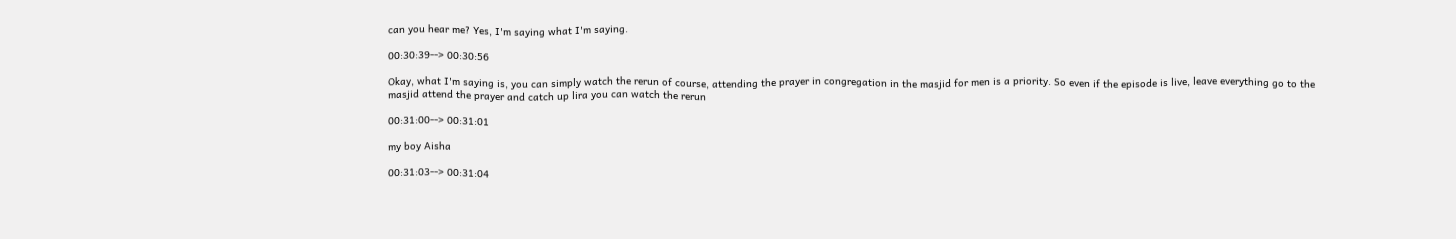can you hear me? Yes, I'm saying what I'm saying.

00:30:39--> 00:30:56

Okay, what I'm saying is, you can simply watch the rerun of course, attending the prayer in congregation in the masjid for men is a priority. So even if the episode is live, leave everything go to the masjid attend the prayer and catch up lira you can watch the rerun

00:31:00--> 00:31:01

my boy Aisha

00:31:03--> 00:31:04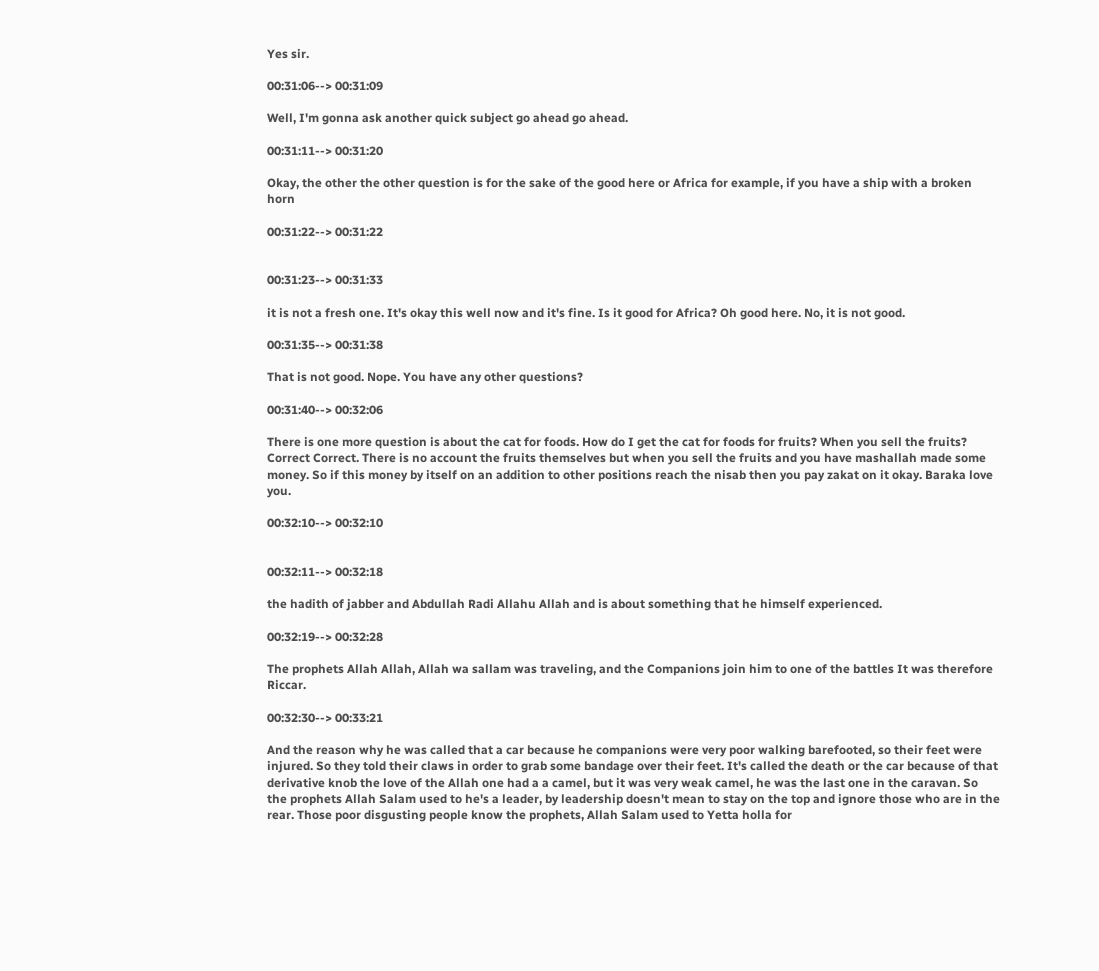Yes sir.

00:31:06--> 00:31:09

Well, I'm gonna ask another quick subject go ahead go ahead.

00:31:11--> 00:31:20

Okay, the other the other question is for the sake of the good here or Africa for example, if you have a ship with a broken horn

00:31:22--> 00:31:22


00:31:23--> 00:31:33

it is not a fresh one. It's okay this well now and it's fine. Is it good for Africa? Oh good here. No, it is not good.

00:31:35--> 00:31:38

That is not good. Nope. You have any other questions?

00:31:40--> 00:32:06

There is one more question is about the cat for foods. How do I get the cat for foods for fruits? When you sell the fruits? Correct Correct. There is no account the fruits themselves but when you sell the fruits and you have mashallah made some money. So if this money by itself on an addition to other positions reach the nisab then you pay zakat on it okay. Baraka love you.

00:32:10--> 00:32:10


00:32:11--> 00:32:18

the hadith of jabber and Abdullah Radi Allahu Allah and is about something that he himself experienced.

00:32:19--> 00:32:28

The prophets Allah Allah, Allah wa sallam was traveling, and the Companions join him to one of the battles It was therefore Riccar.

00:32:30--> 00:33:21

And the reason why he was called that a car because he companions were very poor walking barefooted, so their feet were injured. So they told their claws in order to grab some bandage over their feet. It's called the death or the car because of that derivative knob the love of the Allah one had a a camel, but it was very weak camel, he was the last one in the caravan. So the prophets Allah Salam used to he's a leader, by leadership doesn't mean to stay on the top and ignore those who are in the rear. Those poor disgusting people know the prophets, Allah Salam used to Yetta holla for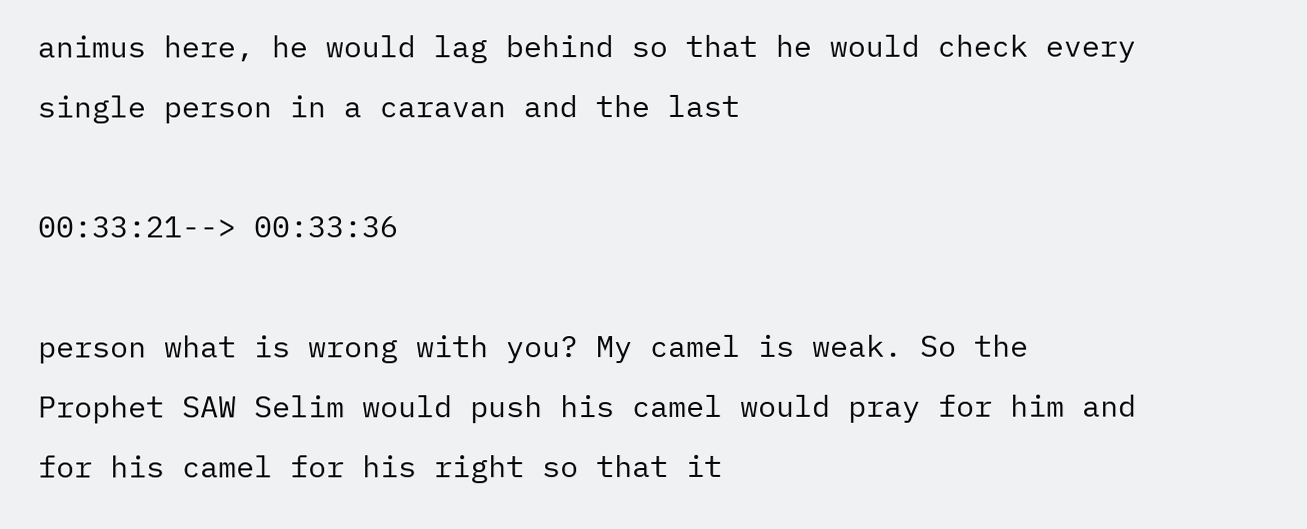animus here, he would lag behind so that he would check every single person in a caravan and the last

00:33:21--> 00:33:36

person what is wrong with you? My camel is weak. So the Prophet SAW Selim would push his camel would pray for him and for his camel for his right so that it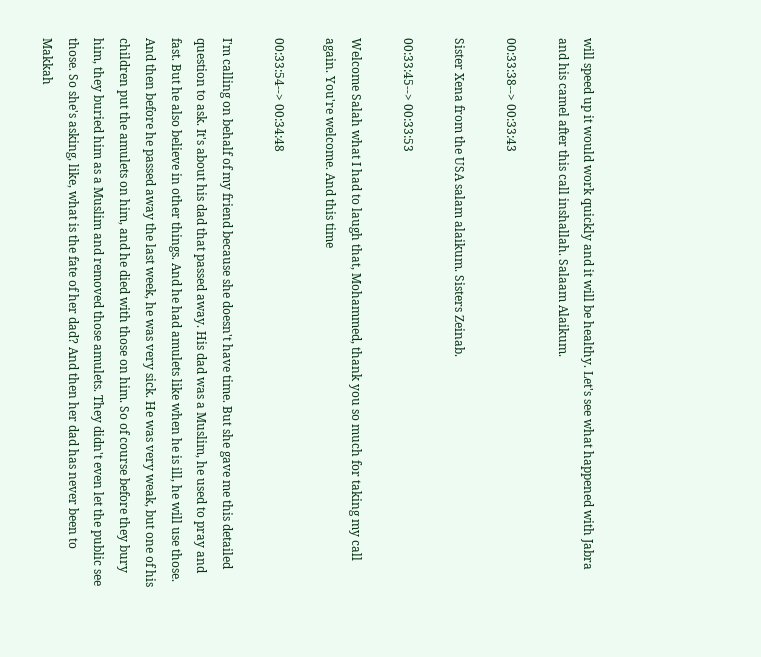will speed up it would work quickly and it will be healthy. Let's see what happened with Jabra and his camel after this call inshallah. Salaam Alaikum.

00:33:38--> 00:33:43

Sister Xena from the USA salam alaikum. Sisters Zeinab.

00:33:45--> 00:33:53

Welcome Salah what I had to laugh that, Mohammed, thank you so much for taking my call again. You're welcome. And this time

00:33:54--> 00:34:48

I'm calling on behalf of my friend because she doesn't have time. But she gave me this detailed question to ask. It's about his dad that passed away. His dad was a Muslim, he used to pray and fast. But he also believe in other things. And he had amulets like when he is ill, he will use those. And then before he passed away the last week, he was very sick. He was very weak, but one of his children put the amulets on him, and he died with those on him. So of course before they bury him, they buried him as a Muslim and removed those amulets. They didn't even let the public see those. So she's asking, like, what is the fate of her dad? And then her dad has never been to Makkah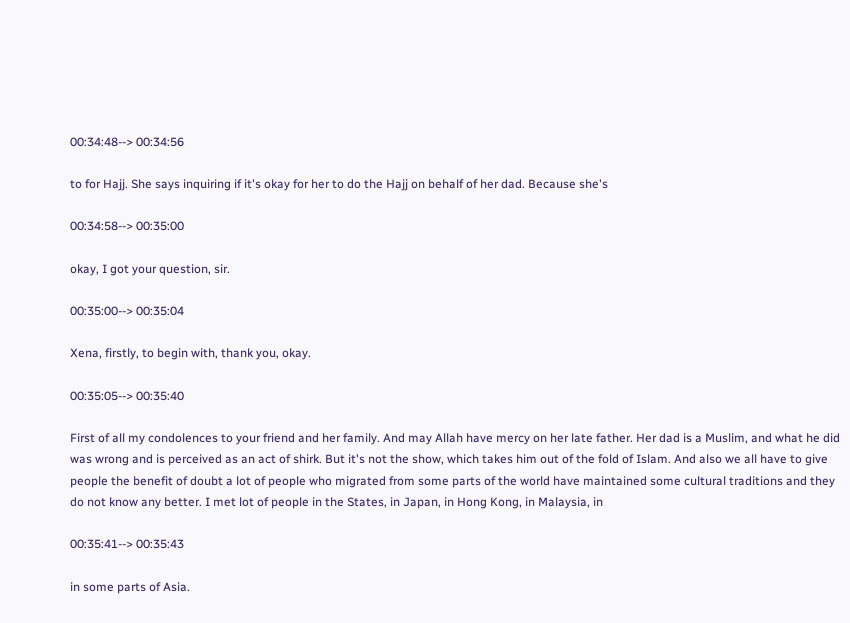00:34:48--> 00:34:56

to for Hajj. She says inquiring if it's okay for her to do the Hajj on behalf of her dad. Because she's

00:34:58--> 00:35:00

okay, I got your question, sir.

00:35:00--> 00:35:04

Xena, firstly, to begin with, thank you, okay.

00:35:05--> 00:35:40

First of all my condolences to your friend and her family. And may Allah have mercy on her late father. Her dad is a Muslim, and what he did was wrong and is perceived as an act of shirk. But it's not the show, which takes him out of the fold of Islam. And also we all have to give people the benefit of doubt a lot of people who migrated from some parts of the world have maintained some cultural traditions and they do not know any better. I met lot of people in the States, in Japan, in Hong Kong, in Malaysia, in

00:35:41--> 00:35:43

in some parts of Asia.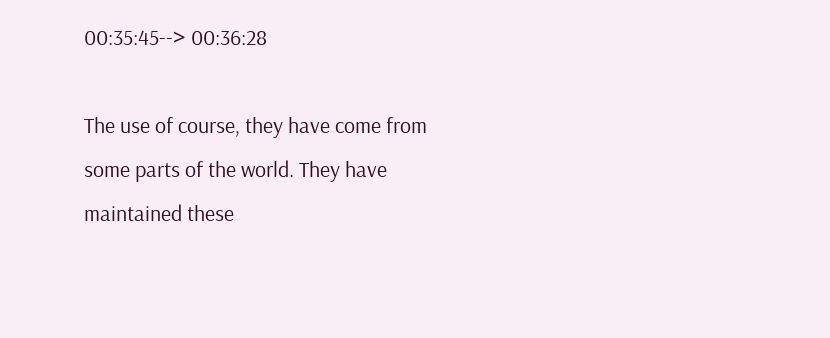00:35:45--> 00:36:28

The use of course, they have come from some parts of the world. They have maintained these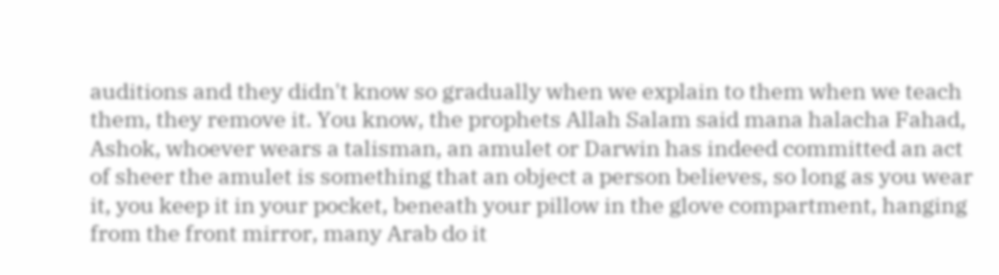auditions and they didn't know so gradually when we explain to them when we teach them, they remove it. You know, the prophets Allah Salam said mana halacha Fahad, Ashok, whoever wears a talisman, an amulet or Darwin has indeed committed an act of sheer the amulet is something that an object a person believes, so long as you wear it, you keep it in your pocket, beneath your pillow in the glove compartment, hanging from the front mirror, many Arab do it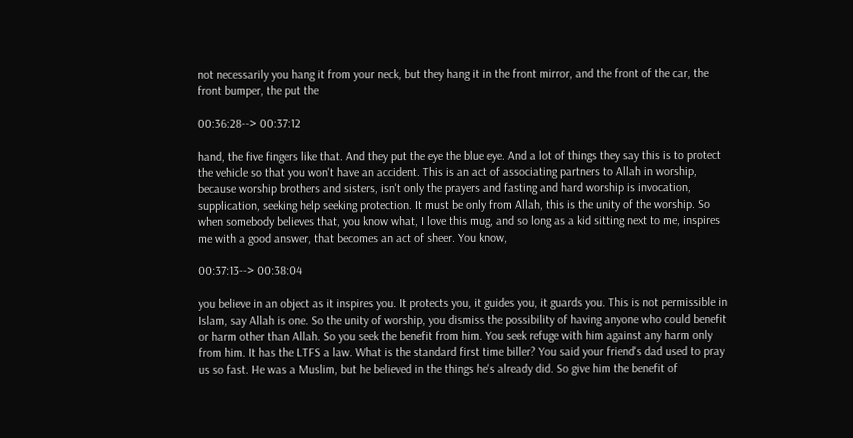not necessarily you hang it from your neck, but they hang it in the front mirror, and the front of the car, the front bumper, the put the

00:36:28--> 00:37:12

hand, the five fingers like that. And they put the eye the blue eye. And a lot of things they say this is to protect the vehicle so that you won't have an accident. This is an act of associating partners to Allah in worship, because worship brothers and sisters, isn't only the prayers and fasting and hard worship is invocation, supplication, seeking help seeking protection. It must be only from Allah, this is the unity of the worship. So when somebody believes that, you know what, I love this mug, and so long as a kid sitting next to me, inspires me with a good answer, that becomes an act of sheer. You know,

00:37:13--> 00:38:04

you believe in an object as it inspires you. It protects you, it guides you, it guards you. This is not permissible in Islam, say Allah is one. So the unity of worship, you dismiss the possibility of having anyone who could benefit or harm other than Allah. So you seek the benefit from him. You seek refuge with him against any harm only from him. It has the LTFS a law. What is the standard first time biller? You said your friend's dad used to pray us so fast. He was a Muslim, but he believed in the things he's already did. So give him the benefit of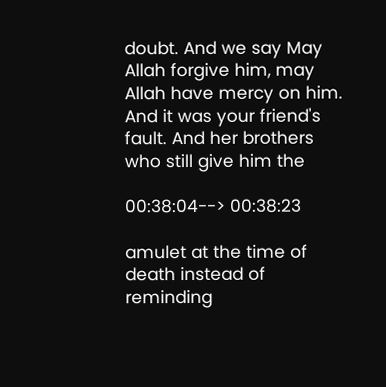doubt. And we say May Allah forgive him, may Allah have mercy on him. And it was your friend's fault. And her brothers who still give him the

00:38:04--> 00:38:23

amulet at the time of death instead of reminding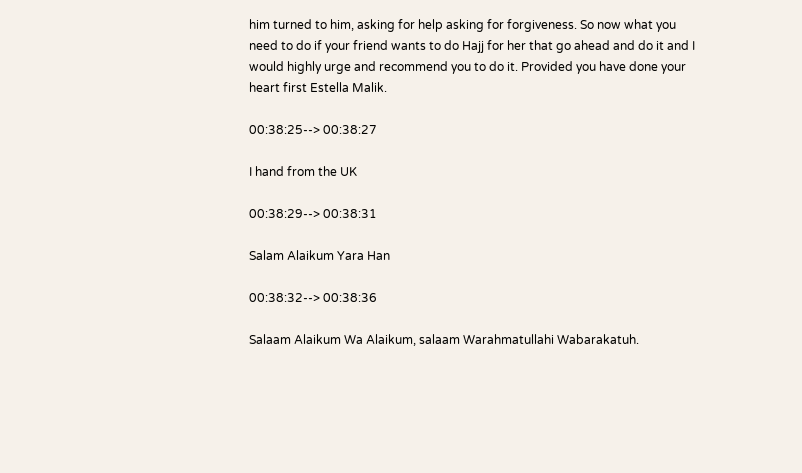him turned to him, asking for help asking for forgiveness. So now what you need to do if your friend wants to do Hajj for her that go ahead and do it and I would highly urge and recommend you to do it. Provided you have done your heart first Estella Malik.

00:38:25--> 00:38:27

I hand from the UK

00:38:29--> 00:38:31

Salam Alaikum Yara Han

00:38:32--> 00:38:36

Salaam Alaikum Wa Alaikum, salaam Warahmatullahi Wabarakatuh.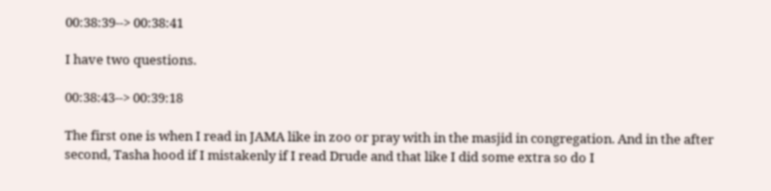00:38:39--> 00:38:41

I have two questions.

00:38:43--> 00:39:18

The first one is when I read in JAMA like in zoo or pray with in the masjid in congregation. And in the after second, Tasha hood if I mistakenly if I read Drude and that like I did some extra so do I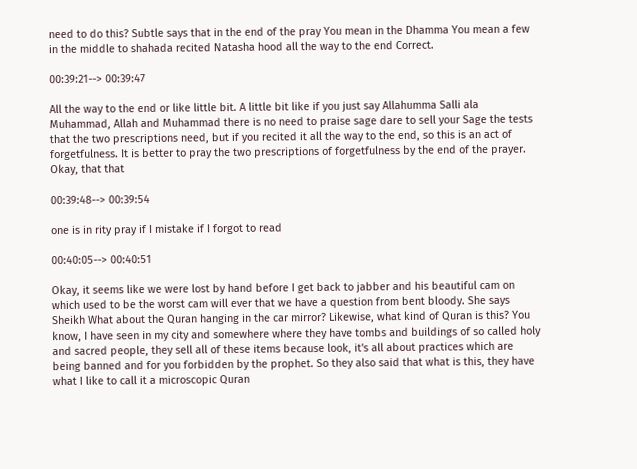need to do this? Subtle says that in the end of the pray You mean in the Dhamma You mean a few in the middle to shahada recited Natasha hood all the way to the end Correct.

00:39:21--> 00:39:47

All the way to the end or like little bit. A little bit like if you just say Allahumma Salli ala Muhammad, Allah and Muhammad there is no need to praise sage dare to sell your Sage the tests that the two prescriptions need, but if you recited it all the way to the end, so this is an act of forgetfulness. It is better to pray the two prescriptions of forgetfulness by the end of the prayer. Okay, that that

00:39:48--> 00:39:54

one is in rity pray if I mistake if I forgot to read

00:40:05--> 00:40:51

Okay, it seems like we were lost by hand before I get back to jabber and his beautiful cam on which used to be the worst cam will ever that we have a question from bent bloody. She says Sheikh What about the Quran hanging in the car mirror? Likewise, what kind of Quran is this? You know, I have seen in my city and somewhere where they have tombs and buildings of so called holy and sacred people, they sell all of these items because look, it's all about practices which are being banned and for you forbidden by the prophet. So they also said that what is this, they have what I like to call it a microscopic Quran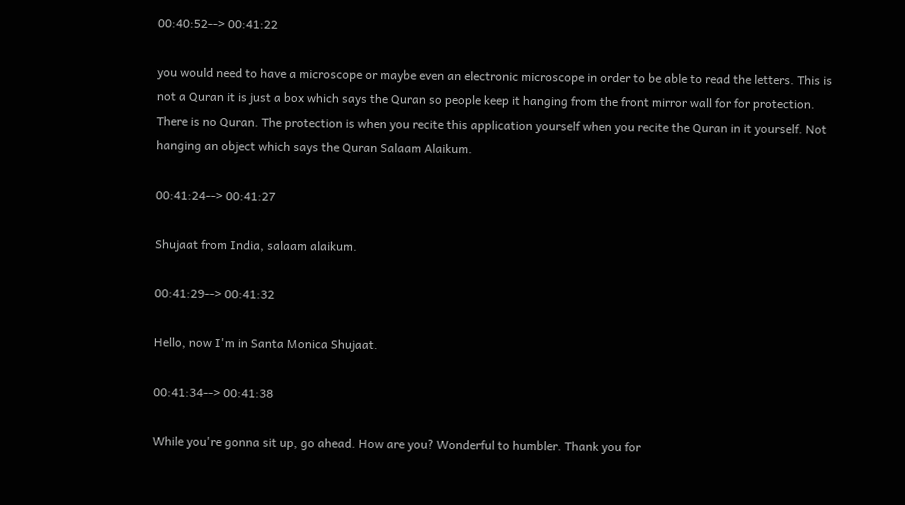00:40:52--> 00:41:22

you would need to have a microscope or maybe even an electronic microscope in order to be able to read the letters. This is not a Quran it is just a box which says the Quran so people keep it hanging from the front mirror wall for for protection. There is no Quran. The protection is when you recite this application yourself when you recite the Quran in it yourself. Not hanging an object which says the Quran Salaam Alaikum.

00:41:24--> 00:41:27

Shujaat from India, salaam alaikum.

00:41:29--> 00:41:32

Hello, now I'm in Santa Monica Shujaat.

00:41:34--> 00:41:38

While you're gonna sit up, go ahead. How are you? Wonderful to humbler. Thank you for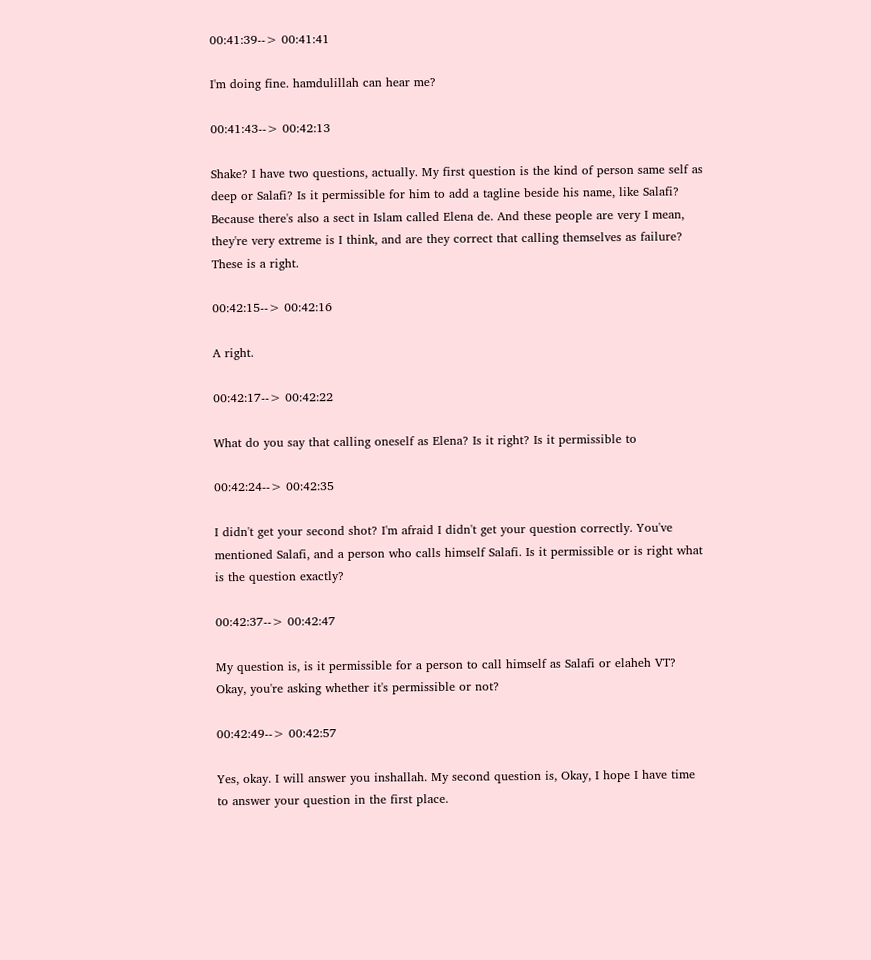00:41:39--> 00:41:41

I'm doing fine. hamdulillah can hear me?

00:41:43--> 00:42:13

Shake? I have two questions, actually. My first question is the kind of person same self as deep or Salafi? Is it permissible for him to add a tagline beside his name, like Salafi? Because there's also a sect in Islam called Elena de. And these people are very I mean, they're very extreme is I think, and are they correct that calling themselves as failure? These is a right.

00:42:15--> 00:42:16

A right.

00:42:17--> 00:42:22

What do you say that calling oneself as Elena? Is it right? Is it permissible to

00:42:24--> 00:42:35

I didn't get your second shot? I'm afraid I didn't get your question correctly. You've mentioned Salafi, and a person who calls himself Salafi. Is it permissible or is right what is the question exactly?

00:42:37--> 00:42:47

My question is, is it permissible for a person to call himself as Salafi or elaheh VT? Okay, you're asking whether it's permissible or not?

00:42:49--> 00:42:57

Yes, okay. I will answer you inshallah. My second question is, Okay, I hope I have time to answer your question in the first place.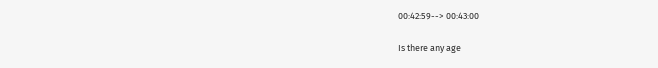00:42:59--> 00:43:00

Is there any age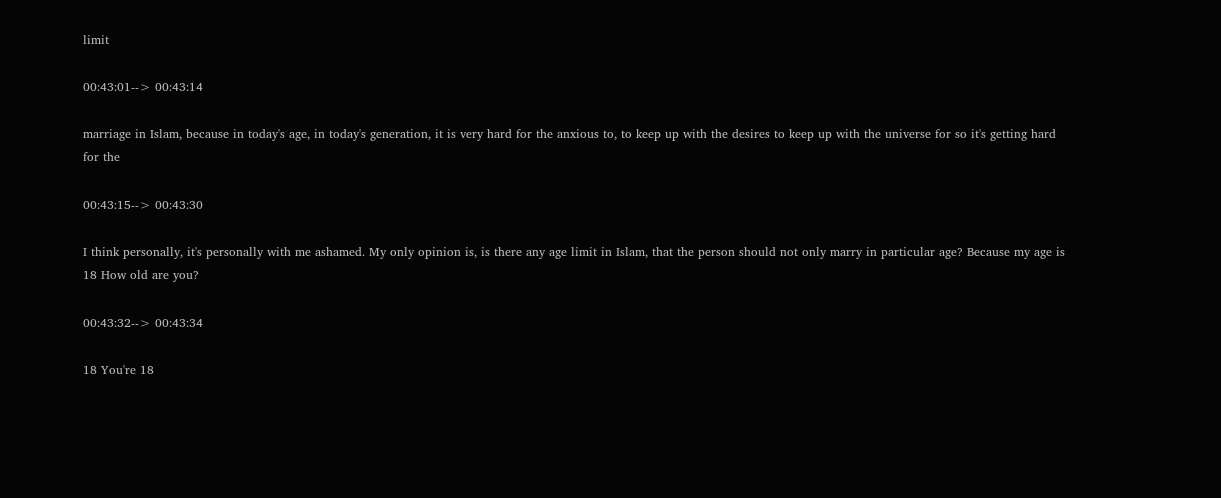limit

00:43:01--> 00:43:14

marriage in Islam, because in today's age, in today's generation, it is very hard for the anxious to, to keep up with the desires to keep up with the universe for so it's getting hard for the

00:43:15--> 00:43:30

I think personally, it's personally with me ashamed. My only opinion is, is there any age limit in Islam, that the person should not only marry in particular age? Because my age is 18 How old are you?

00:43:32--> 00:43:34

18 You're 18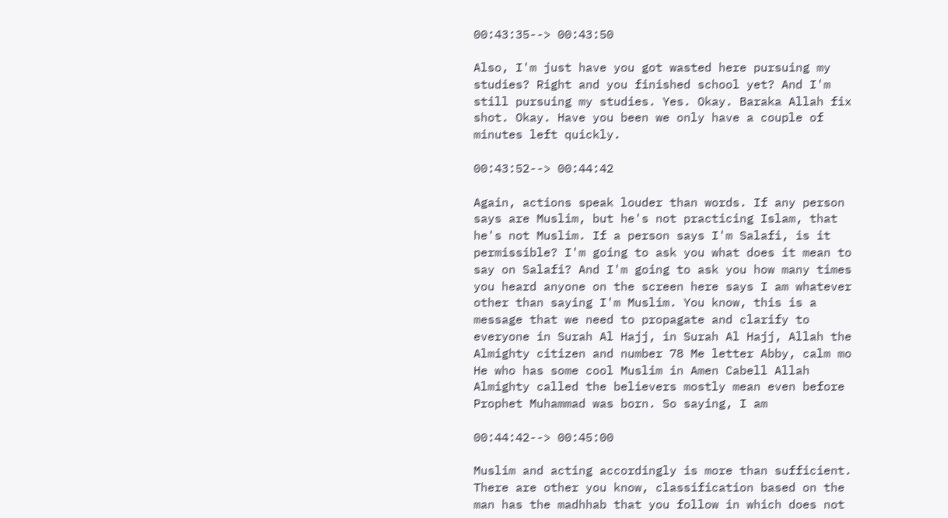00:43:35--> 00:43:50

Also, I'm just have you got wasted here pursuing my studies? Right and you finished school yet? And I'm still pursuing my studies. Yes. Okay. Baraka Allah fix shot. Okay. Have you been we only have a couple of minutes left quickly.

00:43:52--> 00:44:42

Again, actions speak louder than words. If any person says are Muslim, but he's not practicing Islam, that he's not Muslim. If a person says I'm Salafi, is it permissible? I'm going to ask you what does it mean to say on Salafi? And I'm going to ask you how many times you heard anyone on the screen here says I am whatever other than saying I'm Muslim. You know, this is a message that we need to propagate and clarify to everyone in Surah Al Hajj, in Surah Al Hajj, Allah the Almighty citizen and number 78 Me letter Abby, calm mo He who has some cool Muslim in Amen Cabell Allah Almighty called the believers mostly mean even before Prophet Muhammad was born. So saying, I am

00:44:42--> 00:45:00

Muslim and acting accordingly is more than sufficient. There are other you know, classification based on the man has the madhhab that you follow in which does not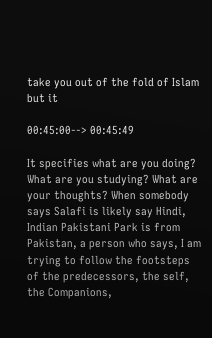take you out of the fold of Islam but it

00:45:00--> 00:45:49

It specifies what are you doing? What are you studying? What are your thoughts? When somebody says Salafi is likely say Hindi, Indian Pakistani Park is from Pakistan, a person who says, I am trying to follow the footsteps of the predecessors, the self, the Companions,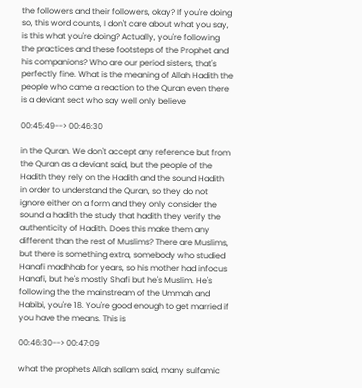the followers and their followers, okay? If you're doing so, this word counts, I don't care about what you say, is this what you're doing? Actually, you're following the practices and these footsteps of the Prophet and his companions? Who are our period sisters, that's perfectly fine. What is the meaning of Allah Hadith the people who came a reaction to the Quran even there is a deviant sect who say well only believe

00:45:49--> 00:46:30

in the Quran. We don't accept any reference but from the Quran as a deviant said, but the people of the Hadith they rely on the Hadith and the sound Hadith in order to understand the Quran, so they do not ignore either on a form and they only consider the sound a hadith the study that hadith they verify the authenticity of Hadith. Does this make them any different than the rest of Muslims? There are Muslims, but there is something extra, somebody who studied Hanafi madhhab for years, so his mother had infocus Hanafi, but he's mostly Shafi but he's Muslim. He's following the the mainstream of the Ummah and Habibi, you're 18. You're good enough to get married if you have the means. This is

00:46:30--> 00:47:09

what the prophets Allah sallam said, many sulfamic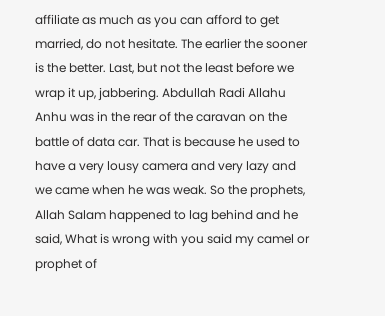affiliate as much as you can afford to get married, do not hesitate. The earlier the sooner is the better. Last, but not the least before we wrap it up, jabbering. Abdullah Radi Allahu Anhu was in the rear of the caravan on the battle of data car. That is because he used to have a very lousy camera and very lazy and we came when he was weak. So the prophets, Allah Salam happened to lag behind and he said, What is wrong with you said my camel or prophet of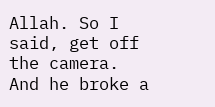Allah. So I said, get off the camera. And he broke a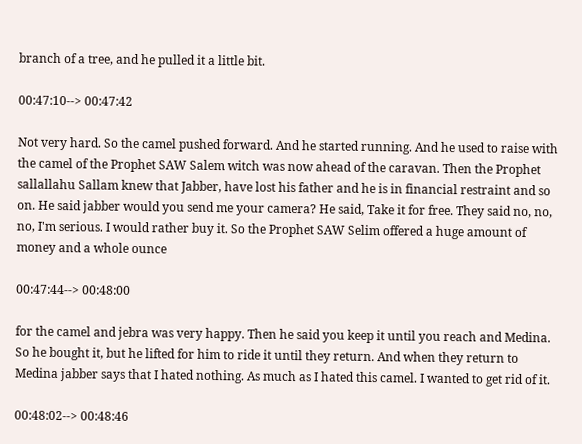branch of a tree, and he pulled it a little bit.

00:47:10--> 00:47:42

Not very hard. So the camel pushed forward. And he started running. And he used to raise with the camel of the Prophet SAW Salem witch was now ahead of the caravan. Then the Prophet sallallahu Sallam knew that Jabber, have lost his father and he is in financial restraint and so on. He said jabber would you send me your camera? He said, Take it for free. They said no, no, no, I'm serious. I would rather buy it. So the Prophet SAW Selim offered a huge amount of money and a whole ounce

00:47:44--> 00:48:00

for the camel and jebra was very happy. Then he said you keep it until you reach and Medina. So he bought it, but he lifted for him to ride it until they return. And when they return to Medina jabber says that I hated nothing. As much as I hated this camel. I wanted to get rid of it.

00:48:02--> 00:48:46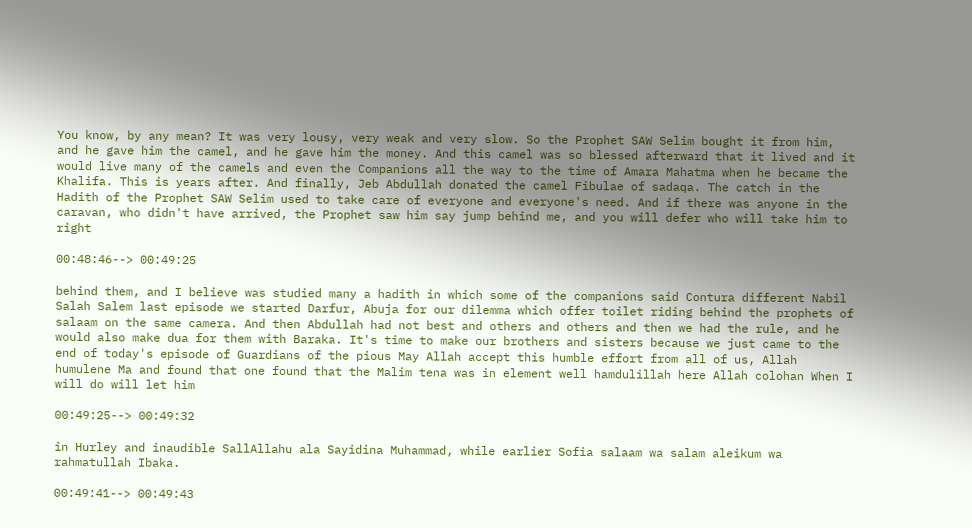You know, by any mean? It was very lousy, very weak and very slow. So the Prophet SAW Selim bought it from him, and he gave him the camel, and he gave him the money. And this camel was so blessed afterward that it lived and it would live many of the camels and even the Companions all the way to the time of Amara Mahatma when he became the Khalifa. This is years after. And finally, Jeb Abdullah donated the camel Fibulae of sadaqa. The catch in the Hadith of the Prophet SAW Selim used to take care of everyone and everyone's need. And if there was anyone in the caravan, who didn't have arrived, the Prophet saw him say jump behind me, and you will defer who will take him to right

00:48:46--> 00:49:25

behind them, and I believe was studied many a hadith in which some of the companions said Contura different Nabil Salah Salem last episode we started Darfur, Abuja for our dilemma which offer toilet riding behind the prophets of salaam on the same camera. And then Abdullah had not best and others and others and then we had the rule, and he would also make dua for them with Baraka. It's time to make our brothers and sisters because we just came to the end of today's episode of Guardians of the pious May Allah accept this humble effort from all of us, Allah humulene Ma and found that one found that the Malim tena was in element well hamdulillah here Allah colohan When I will do will let him

00:49:25--> 00:49:32

in Hurley and inaudible SallAllahu ala Sayidina Muhammad, while earlier Sofia salaam wa salam aleikum wa rahmatullah Ibaka.

00:49:41--> 00:49:43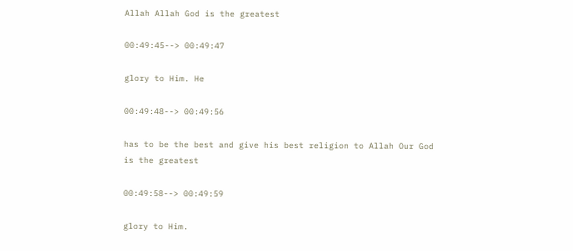Allah Allah God is the greatest

00:49:45--> 00:49:47

glory to Him. He

00:49:48--> 00:49:56

has to be the best and give his best religion to Allah Our God is the greatest

00:49:58--> 00:49:59

glory to Him.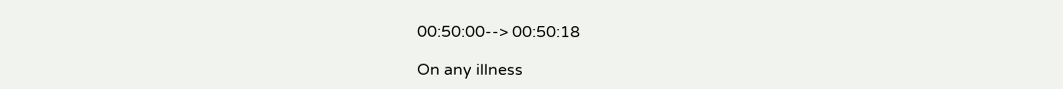00:50:00--> 00:50:18

On any illness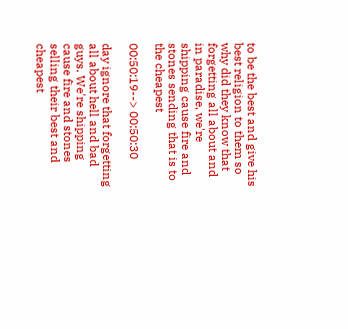to be the best and give his best religion to them so why did they know that forgetting all about and in paradise, we're shipping cause fire and stones sending that is to the cheapest

00:50:19--> 00:50:30

day ignore that forgetting all about hell and bad guys. We're shipping cause fire and stones selling their best and cheapest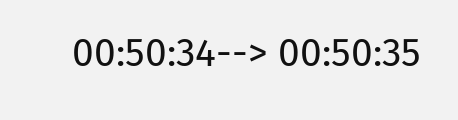00:50:34--> 00:50:35